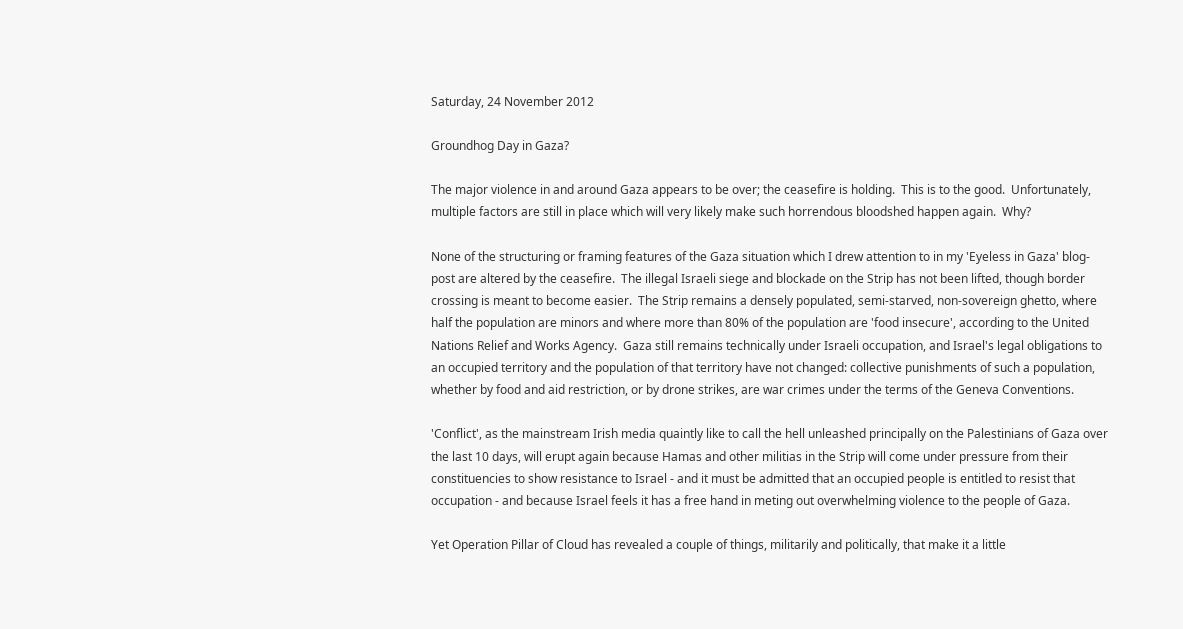Saturday, 24 November 2012

Groundhog Day in Gaza?

The major violence in and around Gaza appears to be over; the ceasefire is holding.  This is to the good.  Unfortunately, multiple factors are still in place which will very likely make such horrendous bloodshed happen again.  Why?

None of the structuring or framing features of the Gaza situation which I drew attention to in my 'Eyeless in Gaza' blog-post are altered by the ceasefire.  The illegal Israeli siege and blockade on the Strip has not been lifted, though border crossing is meant to become easier.  The Strip remains a densely populated, semi-starved, non-sovereign ghetto, where half the population are minors and where more than 80% of the population are 'food insecure', according to the United Nations Relief and Works Agency.  Gaza still remains technically under Israeli occupation, and Israel's legal obligations to an occupied territory and the population of that territory have not changed: collective punishments of such a population, whether by food and aid restriction, or by drone strikes, are war crimes under the terms of the Geneva Conventions.

'Conflict', as the mainstream Irish media quaintly like to call the hell unleashed principally on the Palestinians of Gaza over the last 10 days, will erupt again because Hamas and other militias in the Strip will come under pressure from their constituencies to show resistance to Israel - and it must be admitted that an occupied people is entitled to resist that occupation - and because Israel feels it has a free hand in meting out overwhelming violence to the people of Gaza.

Yet Operation Pillar of Cloud has revealed a couple of things, militarily and politically, that make it a little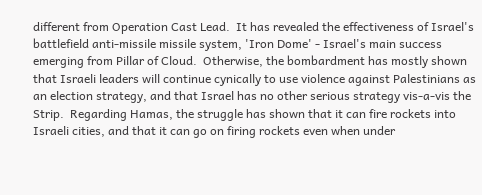different from Operation Cast Lead.  It has revealed the effectiveness of Israel's battlefield anti-missile missile system, 'Iron Dome' - Israel's main success emerging from Pillar of Cloud.  Otherwise, the bombardment has mostly shown that Israeli leaders will continue cynically to use violence against Palestinians as an election strategy, and that Israel has no other serious strategy vis-a-vis the Strip.  Regarding Hamas, the struggle has shown that it can fire rockets into Israeli cities, and that it can go on firing rockets even when under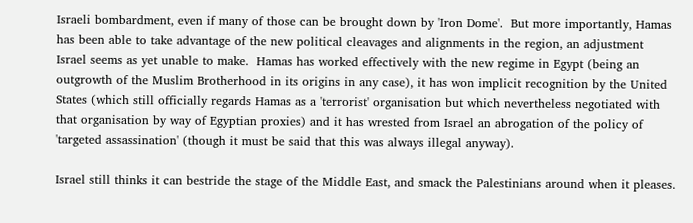Israeli bombardment, even if many of those can be brought down by 'Iron Dome'.  But more importantly, Hamas has been able to take advantage of the new political cleavages and alignments in the region, an adjustment Israel seems as yet unable to make.  Hamas has worked effectively with the new regime in Egypt (being an outgrowth of the Muslim Brotherhood in its origins in any case), it has won implicit recognition by the United States (which still officially regards Hamas as a 'terrorist' organisation but which nevertheless negotiated with that organisation by way of Egyptian proxies) and it has wrested from Israel an abrogation of the policy of 'targeted assassination' (though it must be said that this was always illegal anyway).

Israel still thinks it can bestride the stage of the Middle East, and smack the Palestinians around when it pleases.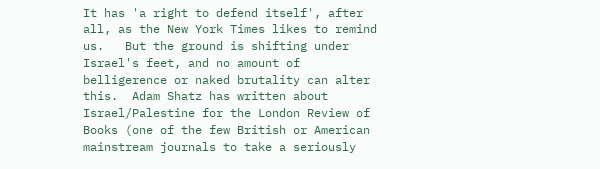It has 'a right to defend itself', after all, as the New York Times likes to remind us.   But the ground is shifting under Israel's feet, and no amount of belligerence or naked brutality can alter this.  Adam Shatz has written about Israel/Palestine for the London Review of Books (one of the few British or American mainstream journals to take a seriously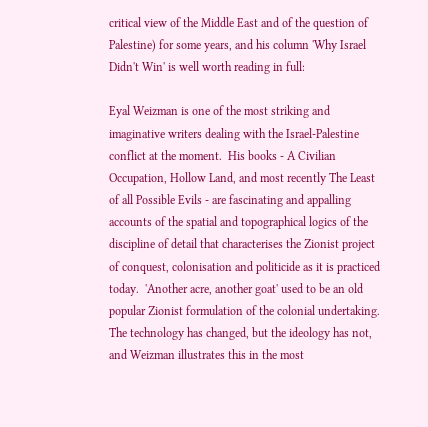critical view of the Middle East and of the question of Palestine) for some years, and his column 'Why Israel Didn't Win' is well worth reading in full:

Eyal Weizman is one of the most striking and imaginative writers dealing with the Israel-Palestine conflict at the moment.  His books - A Civilian Occupation, Hollow Land, and most recently The Least of all Possible Evils - are fascinating and appalling accounts of the spatial and topographical logics of the discipline of detail that characterises the Zionist project of conquest, colonisation and politicide as it is practiced today.  'Another acre, another goat' used to be an old popular Zionist formulation of the colonial undertaking.  The technology has changed, but the ideology has not, and Weizman illustrates this in the most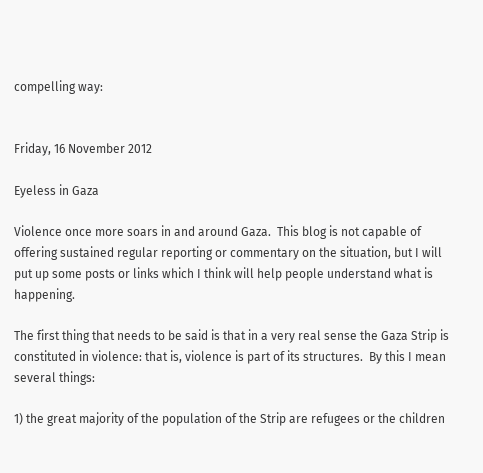compelling way:


Friday, 16 November 2012

Eyeless in Gaza

Violence once more soars in and around Gaza.  This blog is not capable of offering sustained regular reporting or commentary on the situation, but I will put up some posts or links which I think will help people understand what is happening.

The first thing that needs to be said is that in a very real sense the Gaza Strip is constituted in violence: that is, violence is part of its structures.  By this I mean several things:

1) the great majority of the population of the Strip are refugees or the children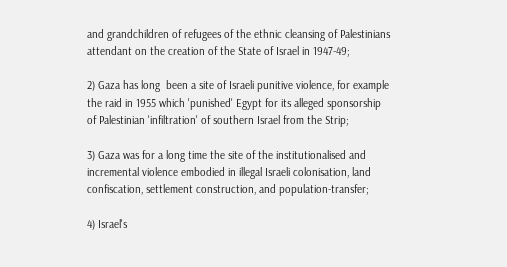and grandchildren of refugees of the ethnic cleansing of Palestinians attendant on the creation of the State of Israel in 1947-49;

2) Gaza has long  been a site of Israeli punitive violence, for example the raid in 1955 which 'punished' Egypt for its alleged sponsorship of Palestinian 'infiltration' of southern Israel from the Strip;

3) Gaza was for a long time the site of the institutionalised and incremental violence embodied in illegal Israeli colonisation, land confiscation, settlement construction, and population-transfer;

4) Israel's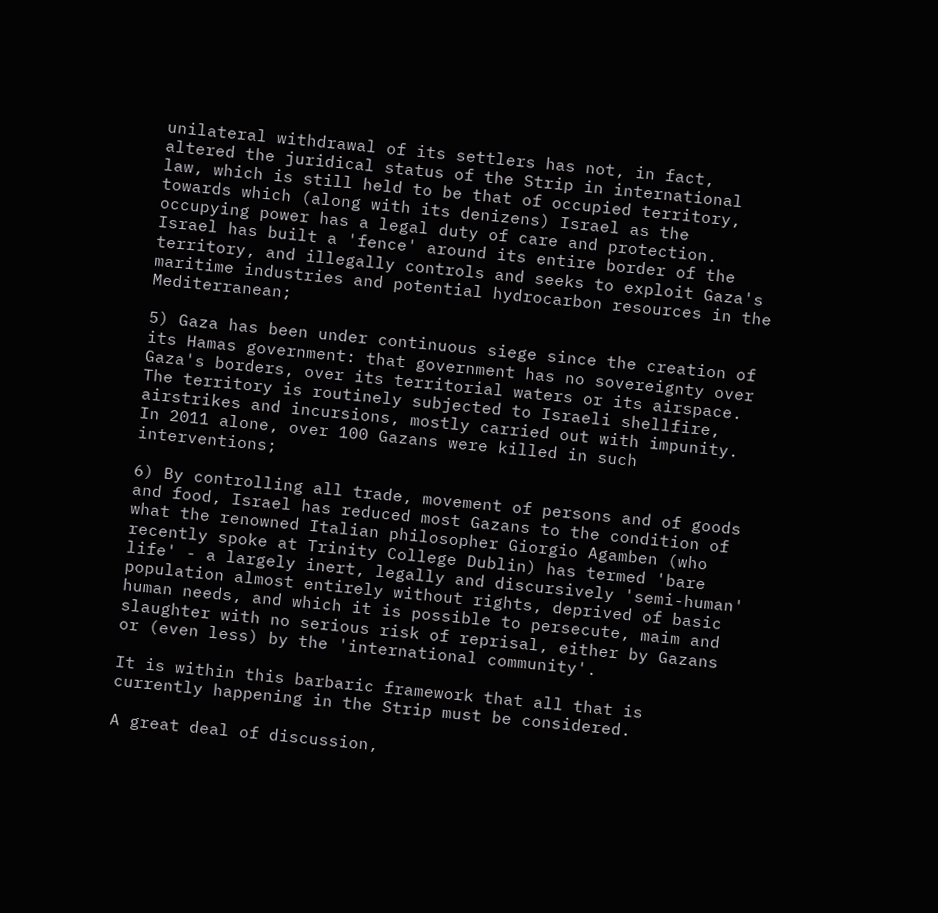unilateral withdrawal of its settlers has not, in fact, altered the juridical status of the Strip in international law, which is still held to be that of occupied territory, towards which (along with its denizens) Israel as the occupying power has a legal duty of care and protection.  Israel has built a 'fence' around its entire border of the territory, and illegally controls and seeks to exploit Gaza's maritime industries and potential hydrocarbon resources in the Mediterranean;

5) Gaza has been under continuous siege since the creation of its Hamas government: that government has no sovereignty over Gaza's borders, over its territorial waters or its airspace.  The territory is routinely subjected to Israeli shellfire, airstrikes and incursions, mostly carried out with impunity.  In 2011 alone, over 100 Gazans were killed in such interventions;

6) By controlling all trade, movement of persons and of goods and food, Israel has reduced most Gazans to the condition of what the renowned Italian philosopher Giorgio Agamben (who recently spoke at Trinity College Dublin) has termed 'bare life' - a largely inert, legally and discursively 'semi-human' population almost entirely without rights, deprived of basic human needs, and which it is possible to persecute, maim and slaughter with no serious risk of reprisal, either by Gazans or (even less) by the 'international community'.

It is within this barbaric framework that all that is currently happening in the Strip must be considered.

A great deal of discussion,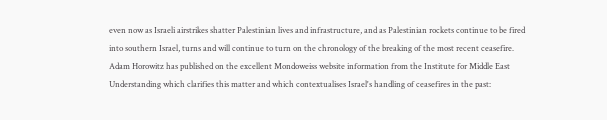even now as Israeli airstrikes shatter Palestinian lives and infrastructure, and as Palestinian rockets continue to be fired into southern Israel, turns and will continue to turn on the chronology of the breaking of the most recent ceasefire.  Adam Horowitz has published on the excellent Mondoweiss website information from the Institute for Middle East Understanding which clarifies this matter and which contextualises Israel's handling of ceasefires in the past: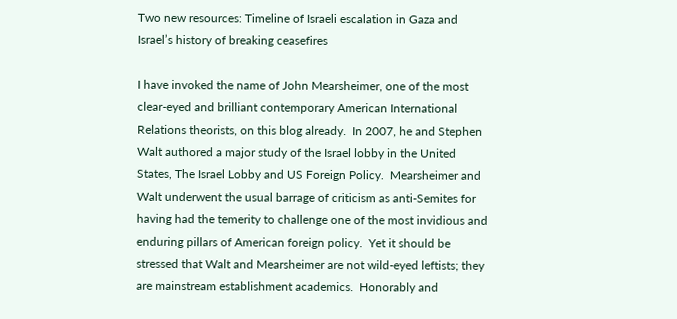Two new resources: Timeline of Israeli escalation in Gaza and Israel’s history of breaking ceasefires

I have invoked the name of John Mearsheimer, one of the most clear-eyed and brilliant contemporary American International Relations theorists, on this blog already.  In 2007, he and Stephen Walt authored a major study of the Israel lobby in the United States, The Israel Lobby and US Foreign Policy.  Mearsheimer and Walt underwent the usual barrage of criticism as anti-Semites for having had the temerity to challenge one of the most invidious and enduring pillars of American foreign policy.  Yet it should be stressed that Walt and Mearsheimer are not wild-eyed leftists; they are mainstream establishment academics.  Honorably and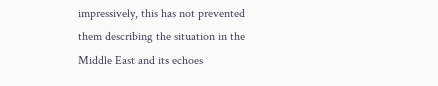impressively, this has not prevented them describing the situation in the Middle East and its echoes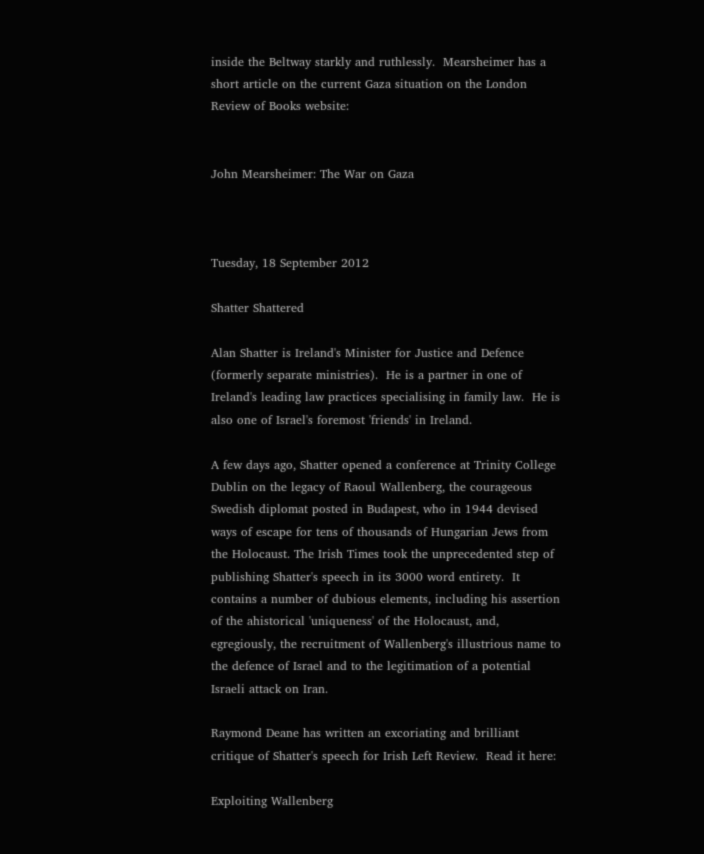inside the Beltway starkly and ruthlessly.  Mearsheimer has a short article on the current Gaza situation on the London Review of Books website:


John Mearsheimer: The War on Gaza



Tuesday, 18 September 2012

Shatter Shattered

Alan Shatter is Ireland's Minister for Justice and Defence (formerly separate ministries).  He is a partner in one of Ireland's leading law practices specialising in family law.  He is also one of Israel's foremost 'friends' in Ireland.

A few days ago, Shatter opened a conference at Trinity College Dublin on the legacy of Raoul Wallenberg, the courageous Swedish diplomat posted in Budapest, who in 1944 devised ways of escape for tens of thousands of Hungarian Jews from the Holocaust. The Irish Times took the unprecedented step of publishing Shatter's speech in its 3000 word entirety.  It contains a number of dubious elements, including his assertion of the ahistorical 'uniqueness' of the Holocaust, and, egregiously, the recruitment of Wallenberg's illustrious name to the defence of Israel and to the legitimation of a potential Israeli attack on Iran.

Raymond Deane has written an excoriating and brilliant critique of Shatter's speech for Irish Left Review.  Read it here:

Exploiting Wallenberg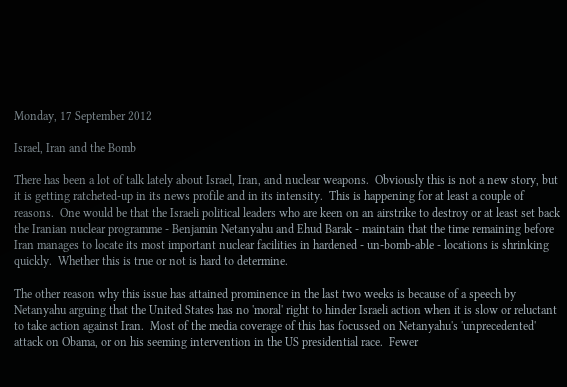Monday, 17 September 2012

Israel, Iran and the Bomb

There has been a lot of talk lately about Israel, Iran, and nuclear weapons.  Obviously this is not a new story, but it is getting ratcheted-up in its news profile and in its intensity.  This is happening for at least a couple of reasons.  One would be that the Israeli political leaders who are keen on an airstrike to destroy or at least set back the Iranian nuclear programme - Benjamin Netanyahu and Ehud Barak - maintain that the time remaining before Iran manages to locate its most important nuclear facilities in hardened - un-bomb-able - locations is shrinking quickly.  Whether this is true or not is hard to determine.

The other reason why this issue has attained prominence in the last two weeks is because of a speech by Netanyahu arguing that the United States has no 'moral' right to hinder Israeli action when it is slow or reluctant to take action against Iran.  Most of the media coverage of this has focussed on Netanyahu's 'unprecedented' attack on Obama, or on his seeming intervention in the US presidential race.  Fewer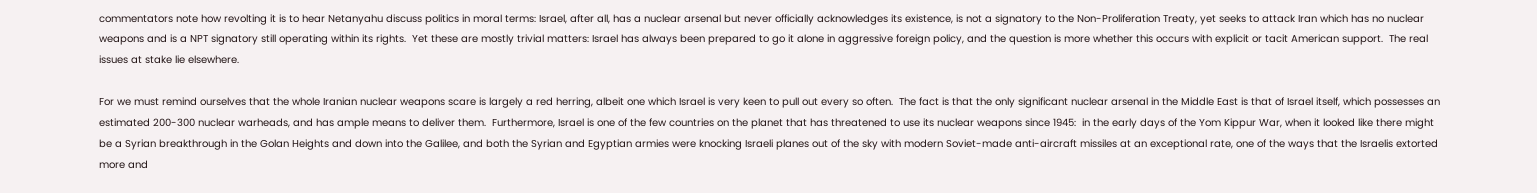commentators note how revolting it is to hear Netanyahu discuss politics in moral terms: Israel, after all, has a nuclear arsenal but never officially acknowledges its existence, is not a signatory to the Non-Proliferation Treaty, yet seeks to attack Iran which has no nuclear weapons and is a NPT signatory still operating within its rights.  Yet these are mostly trivial matters: Israel has always been prepared to go it alone in aggressive foreign policy, and the question is more whether this occurs with explicit or tacit American support.  The real issues at stake lie elsewhere.

For we must remind ourselves that the whole Iranian nuclear weapons scare is largely a red herring, albeit one which Israel is very keen to pull out every so often.  The fact is that the only significant nuclear arsenal in the Middle East is that of Israel itself, which possesses an estimated 200-300 nuclear warheads, and has ample means to deliver them.  Furthermore, Israel is one of the few countries on the planet that has threatened to use its nuclear weapons since 1945:  in the early days of the Yom Kippur War, when it looked like there might be a Syrian breakthrough in the Golan Heights and down into the Galilee, and both the Syrian and Egyptian armies were knocking Israeli planes out of the sky with modern Soviet-made anti-aircraft missiles at an exceptional rate, one of the ways that the Israelis extorted more and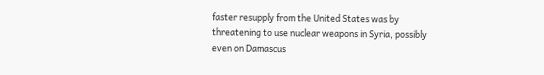faster resupply from the United States was by threatening to use nuclear weapons in Syria, possibly even on Damascus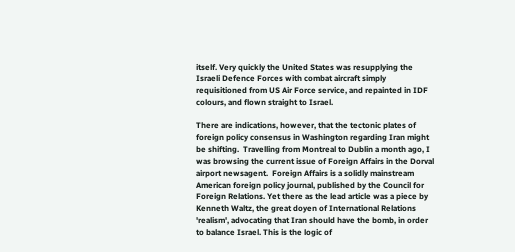itself. Very quickly the United States was resupplying the Israeli Defence Forces with combat aircraft simply requisitioned from US Air Force service, and repainted in IDF colours, and flown straight to Israel.

There are indications, however, that the tectonic plates of foreign policy consensus in Washington regarding Iran might be shifting.  Travelling from Montreal to Dublin a month ago, I was browsing the current issue of Foreign Affairs in the Dorval airport newsagent.  Foreign Affairs is a solidly mainstream American foreign policy journal, published by the Council for Foreign Relations. Yet there as the lead article was a piece by Kenneth Waltz, the great doyen of International Relations 'realism', advocating that Iran should have the bomb, in order to balance Israel. This is the logic of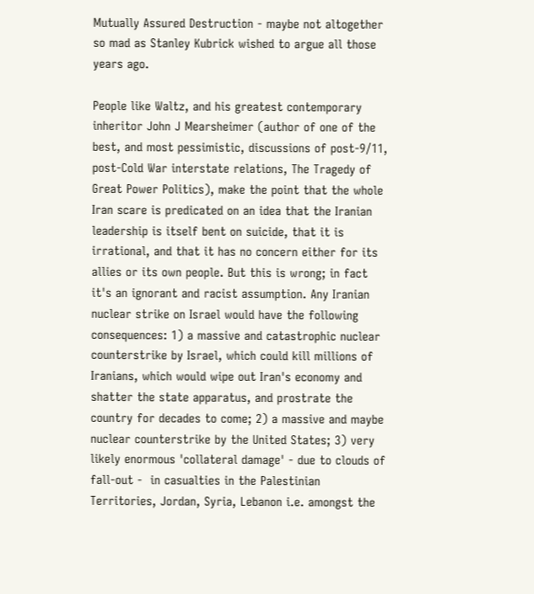Mutually Assured Destruction - maybe not altogether so mad as Stanley Kubrick wished to argue all those years ago.

People like Waltz, and his greatest contemporary inheritor John J Mearsheimer (author of one of the best, and most pessimistic, discussions of post-9/11, post-Cold War interstate relations, The Tragedy of Great Power Politics), make the point that the whole Iran scare is predicated on an idea that the Iranian leadership is itself bent on suicide, that it is irrational, and that it has no concern either for its allies or its own people. But this is wrong; in fact it's an ignorant and racist assumption. Any Iranian nuclear strike on Israel would have the following consequences: 1) a massive and catastrophic nuclear counterstrike by Israel, which could kill millions of Iranians, which would wipe out Iran's economy and shatter the state apparatus, and prostrate the country for decades to come; 2) a massive and maybe nuclear counterstrike by the United States; 3) very likely enormous 'collateral damage' - due to clouds of fall-out -  in casualties in the Palestinian Territories, Jordan, Syria, Lebanon i.e. amongst the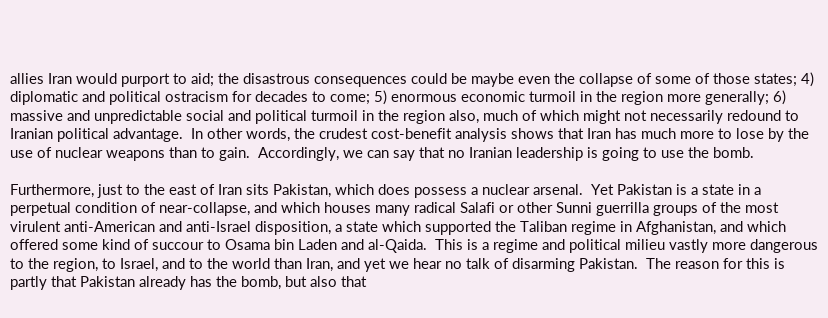allies Iran would purport to aid; the disastrous consequences could be maybe even the collapse of some of those states; 4) diplomatic and political ostracism for decades to come; 5) enormous economic turmoil in the region more generally; 6) massive and unpredictable social and political turmoil in the region also, much of which might not necessarily redound to Iranian political advantage.  In other words, the crudest cost-benefit analysis shows that Iran has much more to lose by the use of nuclear weapons than to gain.  Accordingly, we can say that no Iranian leadership is going to use the bomb.

Furthermore, just to the east of Iran sits Pakistan, which does possess a nuclear arsenal.  Yet Pakistan is a state in a perpetual condition of near-collapse, and which houses many radical Salafi or other Sunni guerrilla groups of the most virulent anti-American and anti-Israel disposition, a state which supported the Taliban regime in Afghanistan, and which offered some kind of succour to Osama bin Laden and al-Qaida.  This is a regime and political milieu vastly more dangerous to the region, to Israel, and to the world than Iran, and yet we hear no talk of disarming Pakistan.  The reason for this is partly that Pakistan already has the bomb, but also that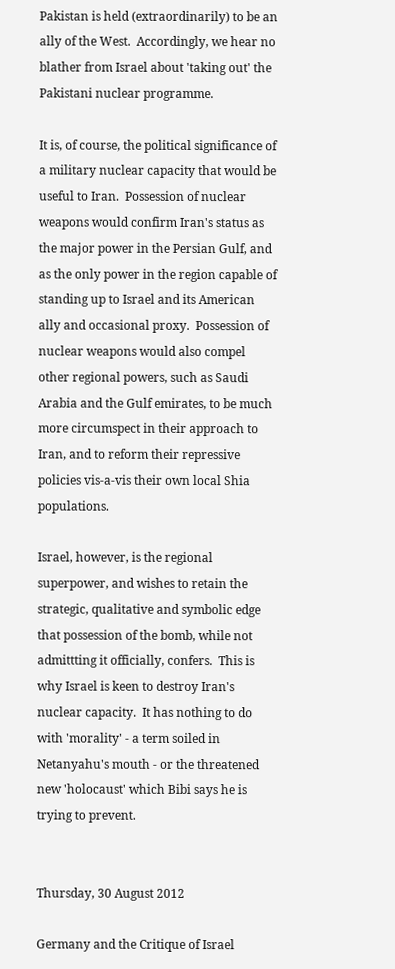Pakistan is held (extraordinarily) to be an ally of the West.  Accordingly, we hear no blather from Israel about 'taking out' the Pakistani nuclear programme.

It is, of course, the political significance of a military nuclear capacity that would be useful to Iran.  Possession of nuclear weapons would confirm Iran's status as the major power in the Persian Gulf, and as the only power in the region capable of standing up to Israel and its American ally and occasional proxy.  Possession of nuclear weapons would also compel other regional powers, such as Saudi Arabia and the Gulf emirates, to be much more circumspect in their approach to Iran, and to reform their repressive policies vis-a-vis their own local Shia populations.

Israel, however, is the regional superpower, and wishes to retain the strategic, qualitative and symbolic edge that possession of the bomb, while not admittting it officially, confers.  This is why Israel is keen to destroy Iran's nuclear capacity.  It has nothing to do with 'morality' - a term soiled in Netanyahu's mouth - or the threatened new 'holocaust' which Bibi says he is trying to prevent.


Thursday, 30 August 2012

Germany and the Critique of Israel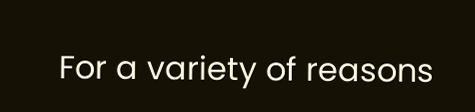For a variety of reasons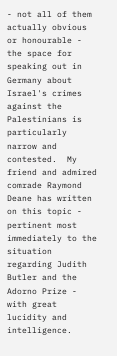- not all of them actually obvious or honourable - the space for speaking out in Germany about Israel's crimes against the Palestinians is particularly narrow and contested.  My friend and admired comrade Raymond Deane has written on this topic - pertinent most immediately to the situation regarding Judith Butler and the Adorno Prize - with great lucidity and intelligence.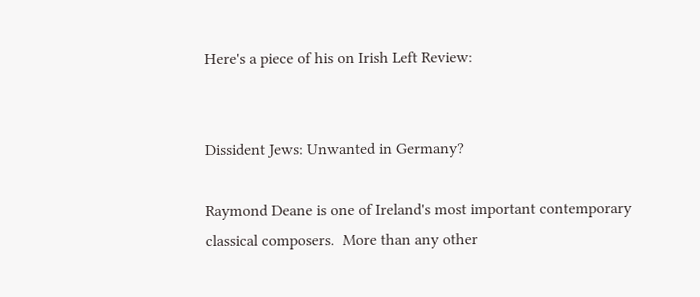Here's a piece of his on Irish Left Review:


Dissident Jews: Unwanted in Germany?

Raymond Deane is one of Ireland's most important contemporary classical composers.  More than any other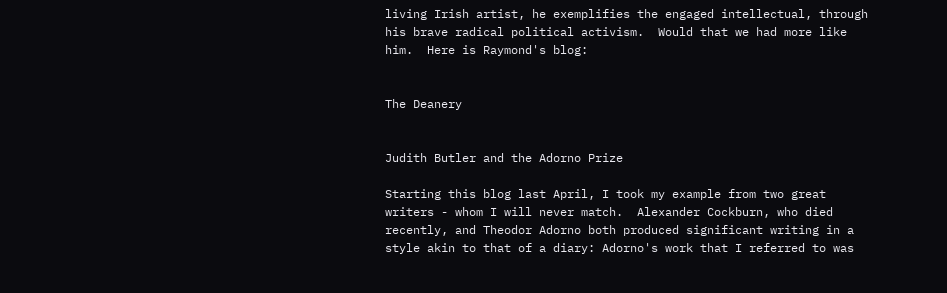living Irish artist, he exemplifies the engaged intellectual, through his brave radical political activism.  Would that we had more like him.  Here is Raymond's blog:


The Deanery


Judith Butler and the Adorno Prize

Starting this blog last April, I took my example from two great writers - whom I will never match.  Alexander Cockburn, who died recently, and Theodor Adorno both produced significant writing in a style akin to that of a diary: Adorno's work that I referred to was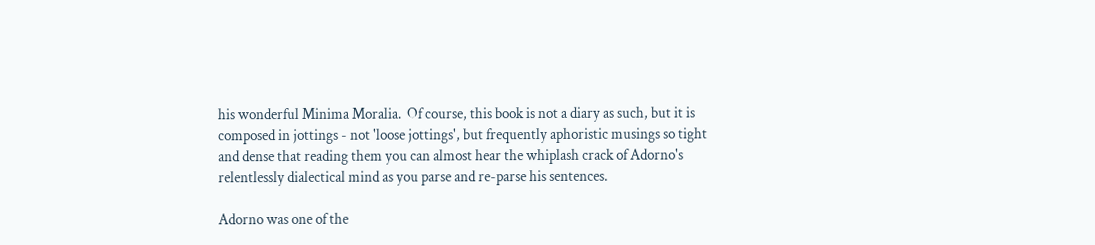his wonderful Minima Moralia.  Of course, this book is not a diary as such, but it is composed in jottings - not 'loose jottings', but frequently aphoristic musings so tight and dense that reading them you can almost hear the whiplash crack of Adorno's relentlessly dialectical mind as you parse and re-parse his sentences.

Adorno was one of the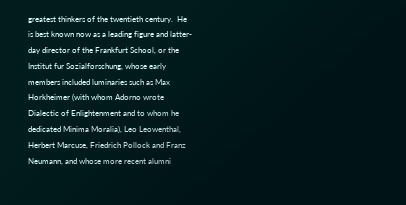greatest thinkers of the twentieth century.  He is best known now as a leading figure and latter-day director of the Frankfurt School, or the Institut fur Sozialforschung, whose early members included luminaries such as Max Horkheimer (with whom Adorno wrote Dialectic of Enlightenment and to whom he dedicated Minima Moralia), Leo Leowenthal, Herbert Marcuse, Friedrich Pollock and Franz Neumann, and whose more recent alumni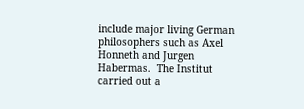include major living German philosophers such as Axel Honneth and Jurgen Habermas.  The Institut carried out a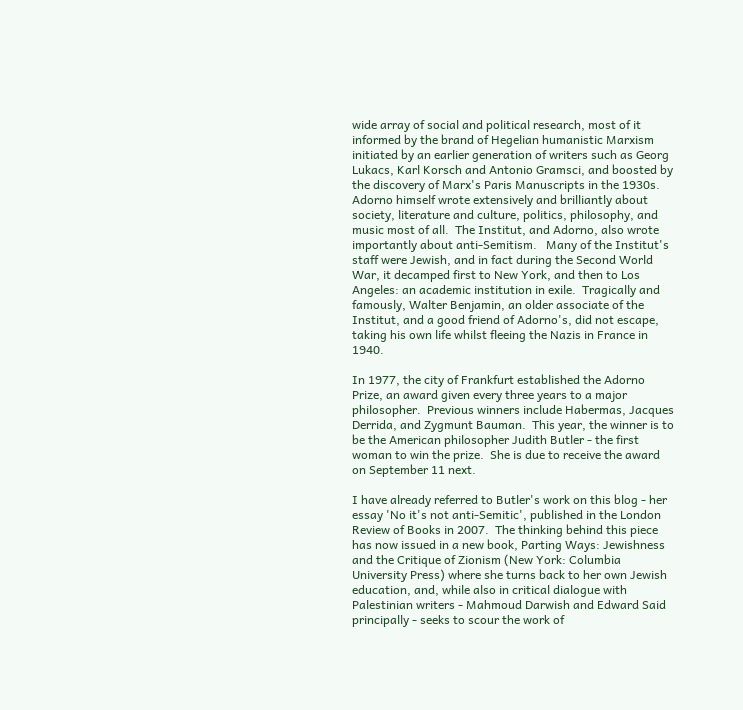wide array of social and political research, most of it informed by the brand of Hegelian humanistic Marxism initiated by an earlier generation of writers such as Georg Lukacs, Karl Korsch and Antonio Gramsci, and boosted by the discovery of Marx's Paris Manuscripts in the 1930s.  Adorno himself wrote extensively and brilliantly about society, literature and culture, politics, philosophy, and music most of all.  The Institut, and Adorno, also wrote importantly about anti-Semitism.   Many of the Institut's staff were Jewish, and in fact during the Second World War, it decamped first to New York, and then to Los Angeles: an academic institution in exile.  Tragically and famously, Walter Benjamin, an older associate of the Institut, and a good friend of Adorno's, did not escape, taking his own life whilst fleeing the Nazis in France in 1940.

In 1977, the city of Frankfurt established the Adorno Prize, an award given every three years to a major philosopher.  Previous winners include Habermas, Jacques Derrida, and Zygmunt Bauman.  This year, the winner is to be the American philosopher Judith Butler - the first woman to win the prize.  She is due to receive the award on September 11 next.

I have already referred to Butler's work on this blog - her essay 'No it's not anti-Semitic', published in the London Review of Books in 2007.  The thinking behind this piece has now issued in a new book, Parting Ways: Jewishness and the Critique of Zionism (New York: Columbia University Press) where she turns back to her own Jewish education, and, while also in critical dialogue with Palestinian writers - Mahmoud Darwish and Edward Said principally - seeks to scour the work of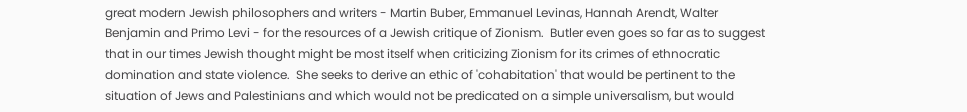great modern Jewish philosophers and writers - Martin Buber, Emmanuel Levinas, Hannah Arendt, Walter Benjamin and Primo Levi - for the resources of a Jewish critique of Zionism.  Butler even goes so far as to suggest that in our times Jewish thought might be most itself when criticizing Zionism for its crimes of ethnocratic domination and state violence.  She seeks to derive an ethic of 'cohabitation' that would be pertinent to the situation of Jews and Palestinians and which would not be predicated on a simple universalism, but would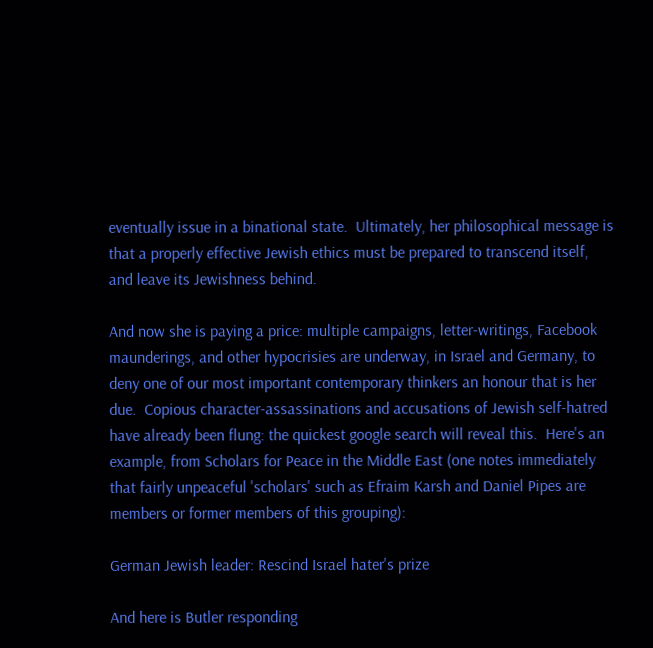eventually issue in a binational state.  Ultimately, her philosophical message is that a properly effective Jewish ethics must be prepared to transcend itself, and leave its Jewishness behind.

And now she is paying a price: multiple campaigns, letter-writings, Facebook maunderings, and other hypocrisies are underway, in Israel and Germany, to deny one of our most important contemporary thinkers an honour that is her due.  Copious character-assassinations and accusations of Jewish self-hatred have already been flung: the quickest google search will reveal this.  Here's an example, from Scholars for Peace in the Middle East (one notes immediately that fairly unpeaceful 'scholars' such as Efraim Karsh and Daniel Pipes are members or former members of this grouping):

German Jewish leader: Rescind Israel hater's prize

And here is Butler responding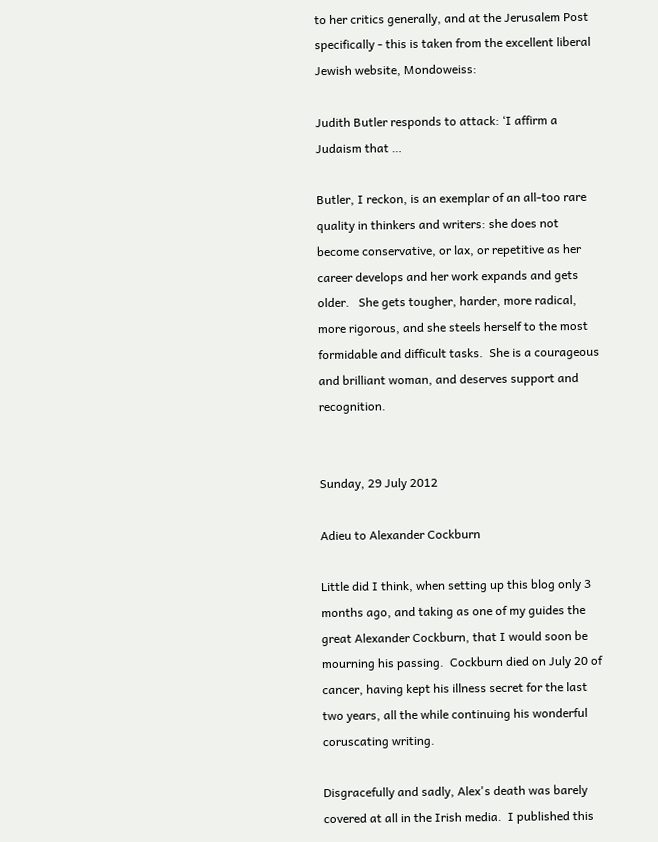to her critics generally, and at the Jerusalem Post specifically - this is taken from the excellent liberal Jewish website, Mondoweiss:

Judith Butler responds to attack: ‘I affirm a Judaism that …

Butler, I reckon, is an exemplar of an all-too rare quality in thinkers and writers: she does not become conservative, or lax, or repetitive as her career develops and her work expands and gets older.   She gets tougher, harder, more radical, more rigorous, and she steels herself to the most formidable and difficult tasks.  She is a courageous and brilliant woman, and deserves support and recognition.


Sunday, 29 July 2012

Adieu to Alexander Cockburn

Little did I think, when setting up this blog only 3 months ago, and taking as one of my guides the great Alexander Cockburn, that I would soon be mourning his passing.  Cockburn died on July 20 of cancer, having kept his illness secret for the last two years, all the while continuing his wonderful coruscating writing.

Disgracefully and sadly, Alex's death was barely covered at all in the Irish media.  I published this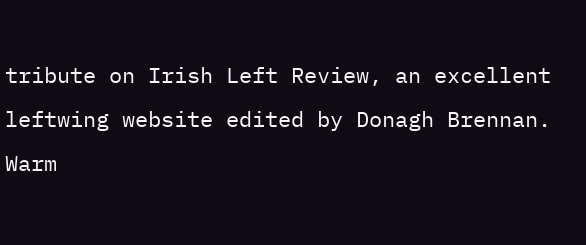tribute on Irish Left Review, an excellent leftwing website edited by Donagh Brennan.  Warm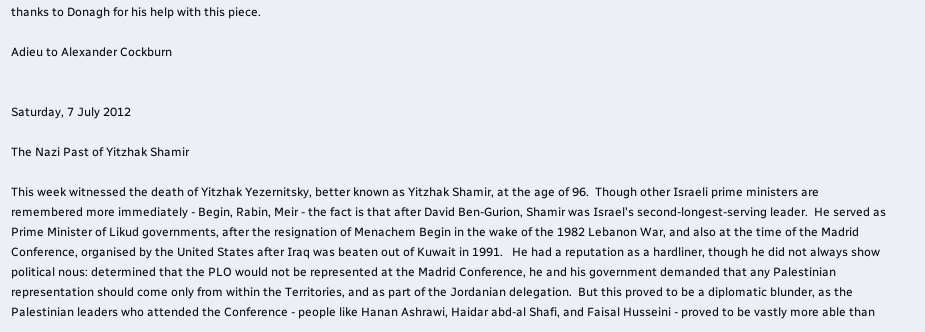thanks to Donagh for his help with this piece.

Adieu to Alexander Cockburn


Saturday, 7 July 2012

The Nazi Past of Yitzhak Shamir

This week witnessed the death of Yitzhak Yezernitsky, better known as Yitzhak Shamir, at the age of 96.  Though other Israeli prime ministers are remembered more immediately - Begin, Rabin, Meir - the fact is that after David Ben-Gurion, Shamir was Israel's second-longest-serving leader.  He served as Prime Minister of Likud governments, after the resignation of Menachem Begin in the wake of the 1982 Lebanon War, and also at the time of the Madrid Conference, organised by the United States after Iraq was beaten out of Kuwait in 1991.   He had a reputation as a hardliner, though he did not always show political nous: determined that the PLO would not be represented at the Madrid Conference, he and his government demanded that any Palestinian representation should come only from within the Territories, and as part of the Jordanian delegation.  But this proved to be a diplomatic blunder, as the Palestinian leaders who attended the Conference - people like Hanan Ashrawi, Haidar abd-al Shafi, and Faisal Husseini - proved to be vastly more able than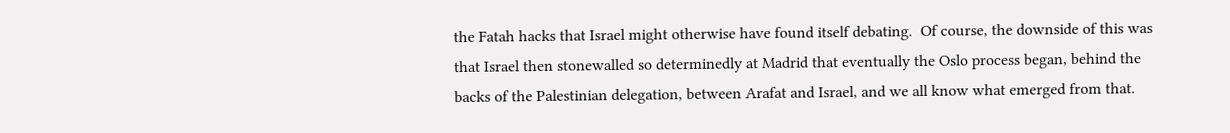the Fatah hacks that Israel might otherwise have found itself debating.  Of course, the downside of this was that Israel then stonewalled so determinedly at Madrid that eventually the Oslo process began, behind the backs of the Palestinian delegation, between Arafat and Israel, and we all know what emerged from that.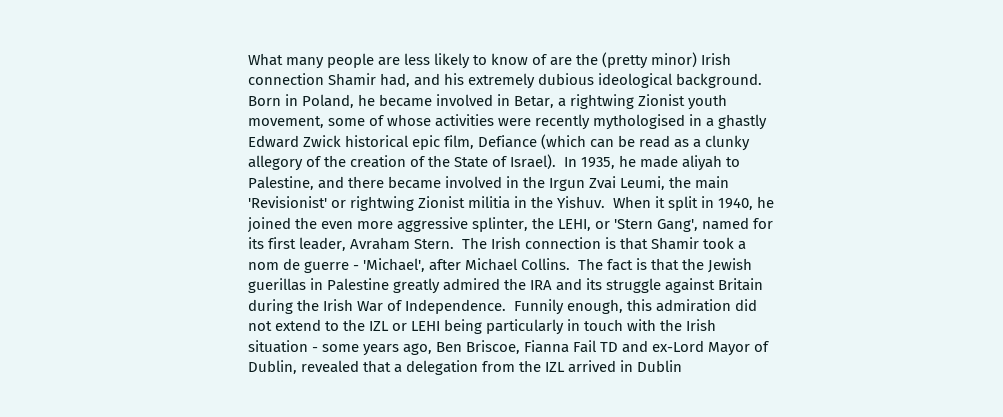What many people are less likely to know of are the (pretty minor) Irish connection Shamir had, and his extremely dubious ideological background.  Born in Poland, he became involved in Betar, a rightwing Zionist youth movement, some of whose activities were recently mythologised in a ghastly Edward Zwick historical epic film, Defiance (which can be read as a clunky allegory of the creation of the State of Israel).  In 1935, he made aliyah to Palestine, and there became involved in the Irgun Zvai Leumi, the main 'Revisionist' or rightwing Zionist militia in the Yishuv.  When it split in 1940, he joined the even more aggressive splinter, the LEHI, or 'Stern Gang', named for  its first leader, Avraham Stern.  The Irish connection is that Shamir took a nom de guerre - 'Michael', after Michael Collins.  The fact is that the Jewish guerillas in Palestine greatly admired the IRA and its struggle against Britain during the Irish War of Independence.  Funnily enough, this admiration did not extend to the IZL or LEHI being particularly in touch with the Irish situation - some years ago, Ben Briscoe, Fianna Fail TD and ex-Lord Mayor of Dublin, revealed that a delegation from the IZL arrived in Dublin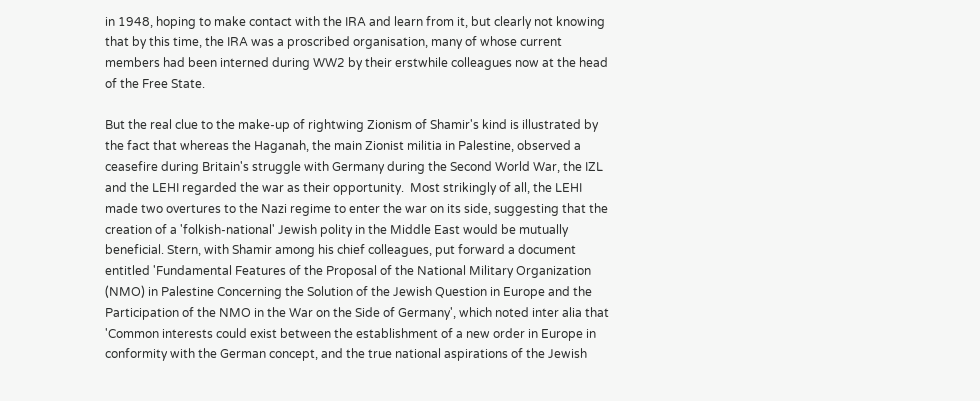in 1948, hoping to make contact with the IRA and learn from it, but clearly not knowing that by this time, the IRA was a proscribed organisation, many of whose current members had been interned during WW2 by their erstwhile colleagues now at the head of the Free State.

But the real clue to the make-up of rightwing Zionism of Shamir's kind is illustrated by the fact that whereas the Haganah, the main Zionist militia in Palestine, observed a ceasefire during Britain's struggle with Germany during the Second World War, the IZL and the LEHI regarded the war as their opportunity.  Most strikingly of all, the LEHI made two overtures to the Nazi regime to enter the war on its side, suggesting that the creation of a 'folkish-national' Jewish polity in the Middle East would be mutually beneficial. Stern, with Shamir among his chief colleagues, put forward a document entitled 'Fundamental Features of the Proposal of the National Military Organization (NMO) in Palestine Concerning the Solution of the Jewish Question in Europe and the Participation of the NMO in the War on the Side of Germany', which noted inter alia that 'Common interests could exist between the establishment of a new order in Europe in conformity with the German concept, and the true national aspirations of the Jewish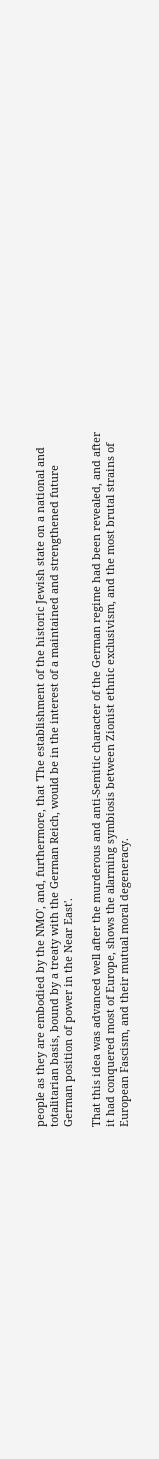people as they are embodied by the NMO', and, furthermore, that 'The establishment of the historic Jewish state on a national and totalitarian basis, bound by a treaty with the German Reich, would be in the interest of a maintained and strengthened future German position of power in the Near East'.

That this idea was advanced well after the murderous and anti-Semitic character of the German regime had been revealed, and after it had conquered most of Europe, shows the alarming symbiosis between Zionist ethnic exclusivism, and the most brutal strains of European Fascism, and their mutual moral degeneracy.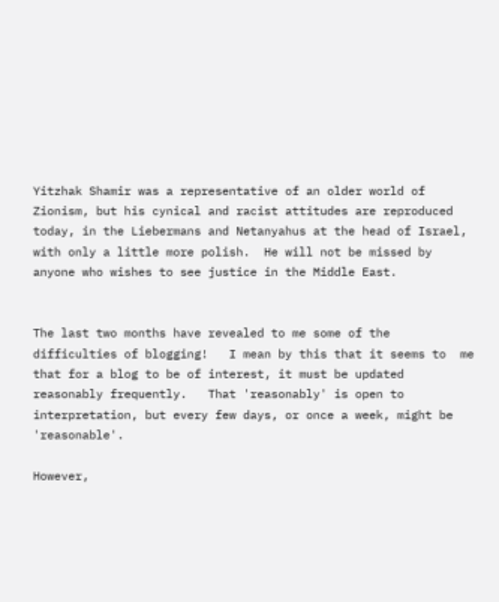Yitzhak Shamir was a representative of an older world of Zionism, but his cynical and racist attitudes are reproduced today, in the Liebermans and Netanyahus at the head of Israel, with only a little more polish.  He will not be missed by anyone who wishes to see justice in the Middle East.


The last two months have revealed to me some of the difficulties of blogging!   I mean by this that it seems to  me that for a blog to be of interest, it must be updated reasonably frequently.   That 'reasonably' is open to interpretation, but every few days, or once a week, might be 'reasonable'.

However,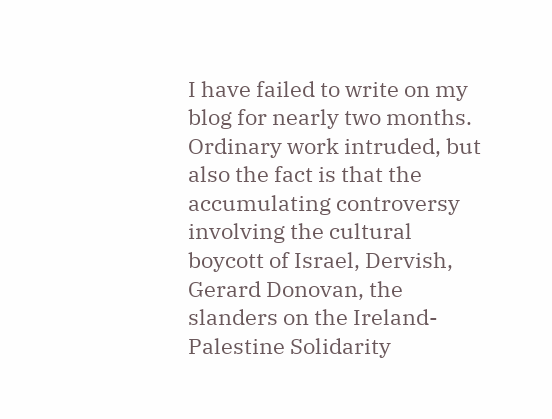I have failed to write on my blog for nearly two months.  Ordinary work intruded, but also the fact is that the accumulating controversy involving the cultural boycott of Israel, Dervish, Gerard Donovan, the slanders on the Ireland-Palestine Solidarity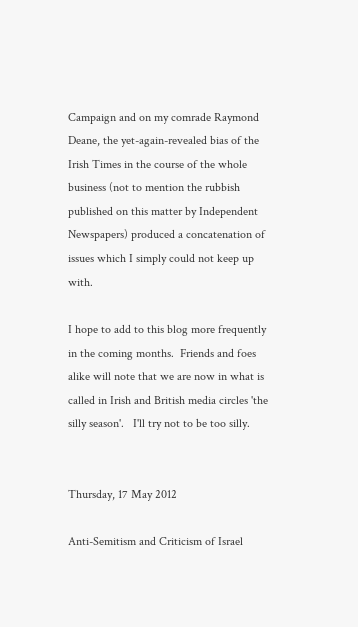Campaign and on my comrade Raymond Deane, the yet-again-revealed bias of the Irish Times in the course of the whole business (not to mention the rubbish published on this matter by Independent Newspapers) produced a concatenation of issues which I simply could not keep up with.

I hope to add to this blog more frequently in the coming months.  Friends and foes alike will note that we are now in what is called in Irish and British media circles 'the silly season'.   I'll try not to be too silly.


Thursday, 17 May 2012

Anti-Semitism and Criticism of Israel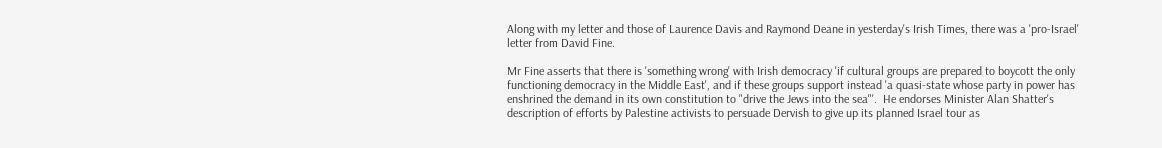Along with my letter and those of Laurence Davis and Raymond Deane in yesterday's Irish Times, there was a 'pro-Israel' letter from David Fine.

Mr Fine asserts that there is 'something wrong' with Irish democracy 'if cultural groups are prepared to boycott the only functioning democracy in the Middle East', and if these groups support instead 'a quasi-state whose party in power has enshrined the demand in its own constitution to "drive the Jews into the sea"'.  He endorses Minister Alan Shatter's description of efforts by Palestine activists to persuade Dervish to give up its planned Israel tour as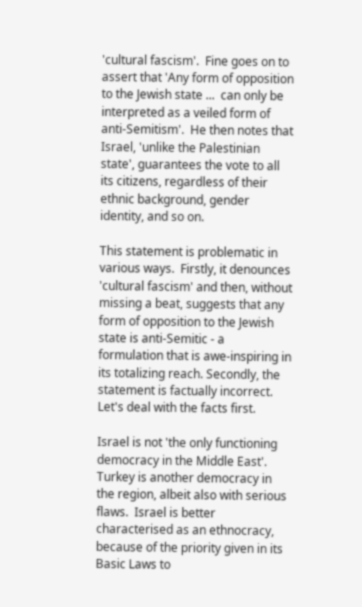'cultural fascism'.  Fine goes on to assert that 'Any form of opposition to the Jewish state ...  can only be interpreted as a veiled form of anti-Semitism'.  He then notes that Israel, 'unlike the Palestinian state', guarantees the vote to all its citizens, regardless of their ethnic background, gender identity, and so on.

This statement is problematic in various ways.  Firstly, it denounces 'cultural fascism' and then, without missing a beat, suggests that any form of opposition to the Jewish state is anti-Semitic - a formulation that is awe-inspiring in its totalizing reach. Secondly, the statement is factually incorrect.  Let's deal with the facts first.

Israel is not 'the only functioning democracy in the Middle East'.  Turkey is another democracy in the region, albeit also with serious flaws.  Israel is better characterised as an ethnocracy, because of the priority given in its Basic Laws to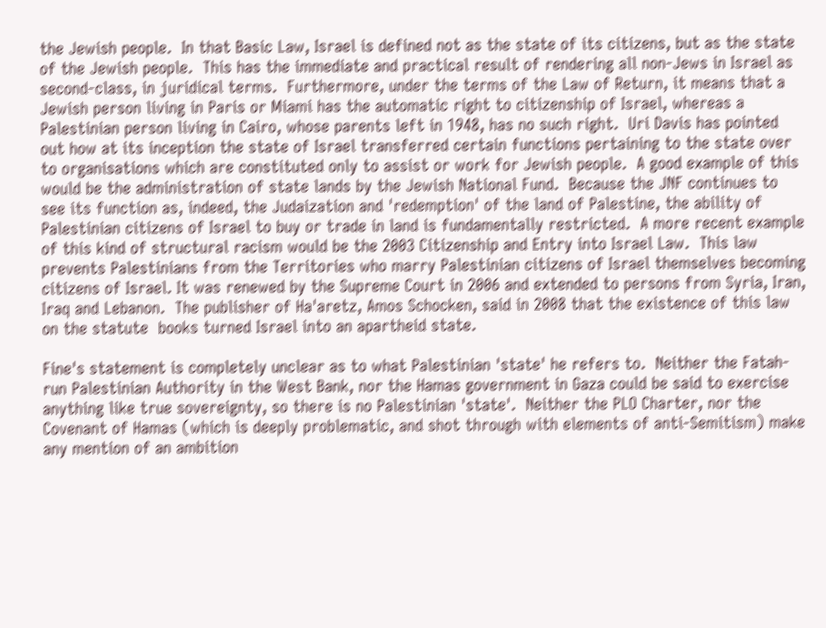the Jewish people.  In that Basic Law, Israel is defined not as the state of its citizens, but as the state of the Jewish people.  This has the immediate and practical result of rendering all non-Jews in Israel as second-class, in juridical terms.  Furthermore, under the terms of the Law of Return, it means that a Jewish person living in Paris or Miami has the automatic right to citizenship of Israel, whereas a Palestinian person living in Cairo, whose parents left in 1948, has no such right.  Uri Davis has pointed out how at its inception the state of Israel transferred certain functions pertaining to the state over to organisations which are constituted only to assist or work for Jewish people.  A good example of this would be the administration of state lands by the Jewish National Fund.  Because the JNF continues to see its function as, indeed, the Judaization and 'redemption' of the land of Palestine, the ability of Palestinian citizens of Israel to buy or trade in land is fundamentally restricted.  A more recent example of this kind of structural racism would be the 2003 Citizenship and Entry into Israel Law.  This law prevents Palestinians from the Territories who marry Palestinian citizens of Israel themselves becoming citizens of Israel. It was renewed by the Supreme Court in 2006 and extended to persons from Syria, Iran, Iraq and Lebanon.  The publisher of Ha'aretz, Amos Schocken, said in 2008 that the existence of this law on the statute  books turned Israel into an apartheid state.

Fine's statement is completely unclear as to what Palestinian 'state' he refers to.  Neither the Fatah-run Palestinian Authority in the West Bank, nor the Hamas government in Gaza could be said to exercise anything like true sovereignty, so there is no Palestinian 'state'.  Neither the PLO Charter, nor the Covenant of Hamas (which is deeply problematic, and shot through with elements of anti-Semitism) make any mention of an ambition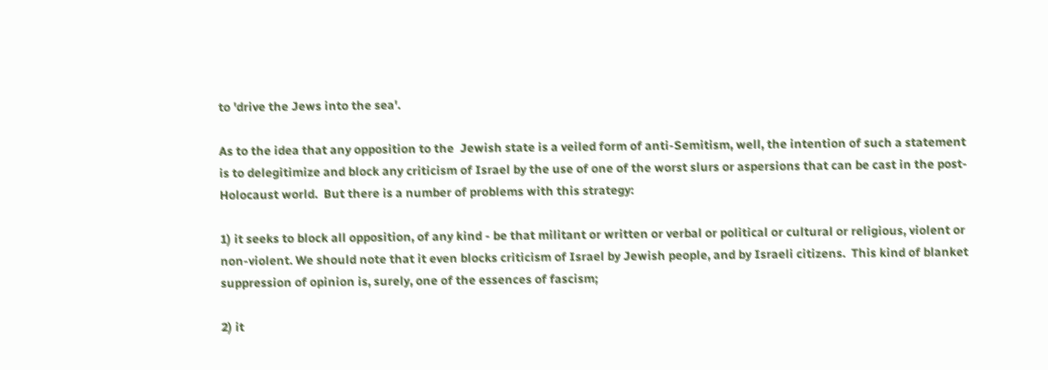to 'drive the Jews into the sea'.

As to the idea that any opposition to the  Jewish state is a veiled form of anti-Semitism, well, the intention of such a statement is to delegitimize and block any criticism of Israel by the use of one of the worst slurs or aspersions that can be cast in the post-Holocaust world.  But there is a number of problems with this strategy:

1) it seeks to block all opposition, of any kind - be that militant or written or verbal or political or cultural or religious, violent or non-violent. We should note that it even blocks criticism of Israel by Jewish people, and by Israeli citizens.  This kind of blanket suppression of opinion is, surely, one of the essences of fascism;

2) it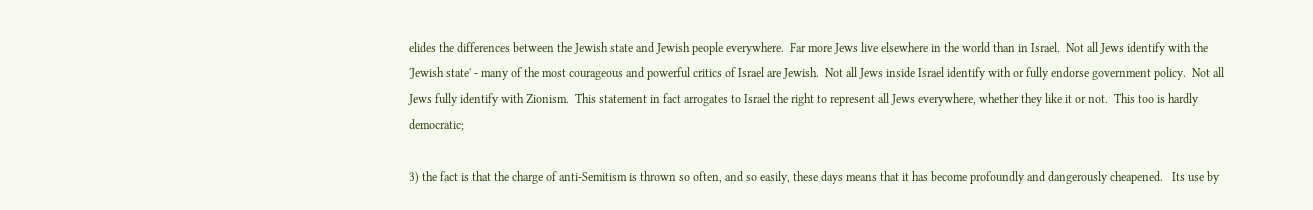elides the differences between the Jewish state and Jewish people everywhere.  Far more Jews live elsewhere in the world than in Israel.  Not all Jews identify with the 'Jewish state' - many of the most courageous and powerful critics of Israel are Jewish.  Not all Jews inside Israel identify with or fully endorse government policy.  Not all Jews fully identify with Zionism.  This statement in fact arrogates to Israel the right to represent all Jews everywhere, whether they like it or not.  This too is hardly democratic;

3) the fact is that the charge of anti-Semitism is thrown so often, and so easily, these days means that it has become profoundly and dangerously cheapened.   Its use by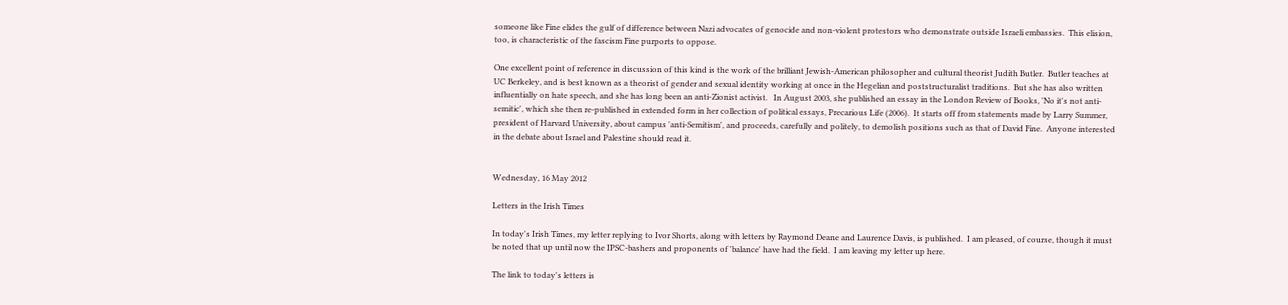someone like Fine elides the gulf of difference between Nazi advocates of genocide and non-violent protestors who demonstrate outside Israeli embassies.  This elision, too, is characteristic of the fascism Fine purports to oppose.

One excellent point of reference in discussion of this kind is the work of the brilliant Jewish-American philosopher and cultural theorist Judith Butler.  Butler teaches at UC Berkeley, and is best known as a theorist of gender and sexual identity working at once in the Hegelian and poststructuralist traditions.  But she has also written influentially on hate speech, and she has long been an anti-Zionist activist.   In August 2003, she published an essay in the London Review of Books, 'No it's not anti-semitic', which she then re-published in extended form in her collection of political essays, Precarious Life (2006).  It starts off from statements made by Larry Summer, president of Harvard University, about campus 'anti-Semitism', and proceeds, carefully and politely, to demolish positions such as that of David Fine.  Anyone interested in the debate about Israel and Palestine should read it.


Wednesday, 16 May 2012

Letters in the Irish Times

In today's Irish Times, my letter replying to Ivor Shorts, along with letters by Raymond Deane and Laurence Davis, is published.  I am pleased, of course, though it must be noted that up until now the IPSC-bashers and proponents of 'balance' have had the field.  I am leaving my letter up here.

The link to today's letters is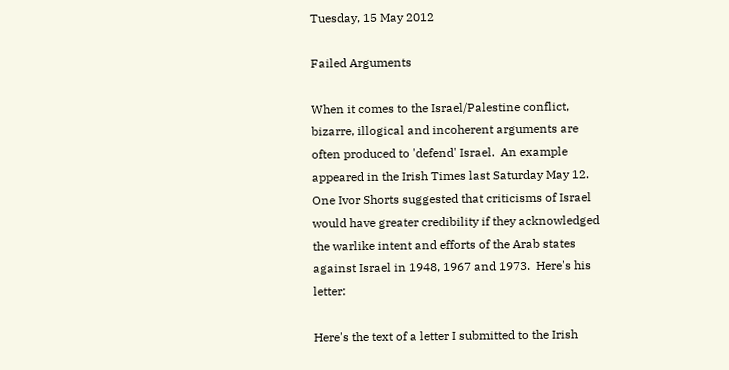Tuesday, 15 May 2012

Failed Arguments

When it comes to the Israel/Palestine conflict, bizarre, illogical and incoherent arguments are often produced to 'defend' Israel.  An example appeared in the Irish Times last Saturday May 12.  One Ivor Shorts suggested that criticisms of Israel would have greater credibility if they acknowledged the warlike intent and efforts of the Arab states against Israel in 1948, 1967 and 1973.  Here's his letter:

Here's the text of a letter I submitted to the Irish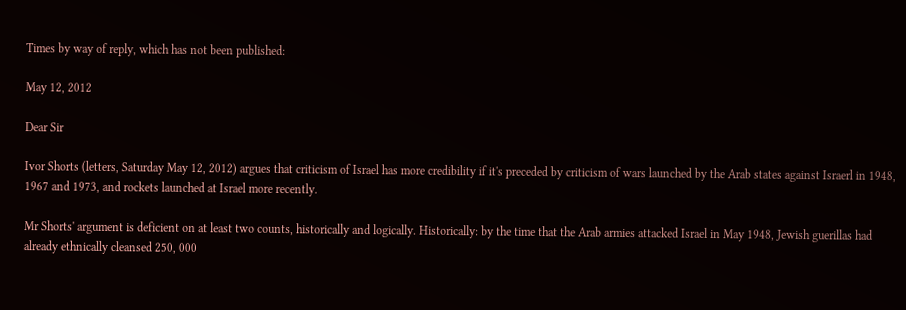Times by way of reply, which has not been published:

May 12, 2012

Dear Sir

Ivor Shorts (letters, Saturday May 12, 2012) argues that criticism of Israel has more credibility if it's preceded by criticism of wars launched by the Arab states against Israerl in 1948, 1967 and 1973, and rockets launched at Israel more recently.

Mr Shorts' argument is deficient on at least two counts, historically and logically. Historically: by the time that the Arab armies attacked Israel in May 1948, Jewish guerillas had already ethnically cleansed 250, 000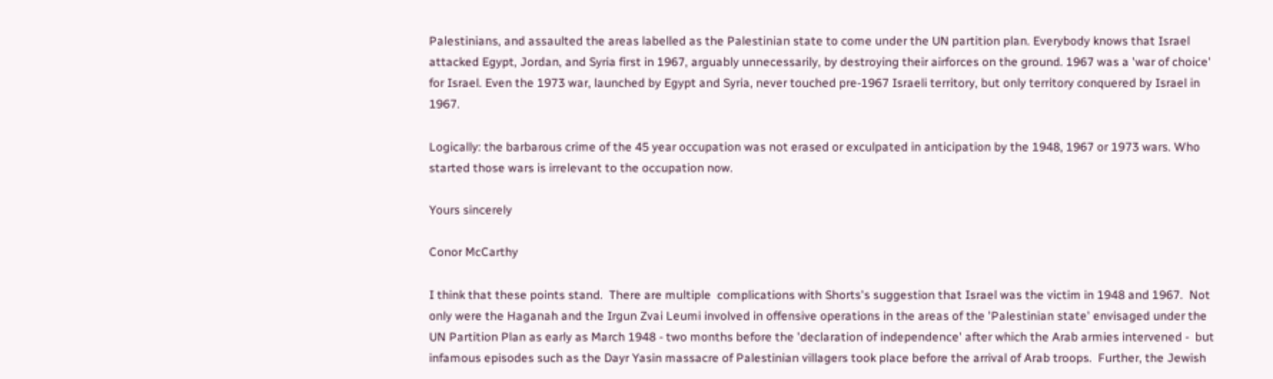Palestinians, and assaulted the areas labelled as the Palestinian state to come under the UN partition plan. Everybody knows that Israel attacked Egypt, Jordan, and Syria first in 1967, arguably unnecessarily, by destroying their airforces on the ground. 1967 was a 'war of choice' for Israel. Even the 1973 war, launched by Egypt and Syria, never touched pre-1967 Israeli territory, but only territory conquered by Israel in 1967.

Logically: the barbarous crime of the 45 year occupation was not erased or exculpated in anticipation by the 1948, 1967 or 1973 wars. Who started those wars is irrelevant to the occupation now.

Yours sincerely

Conor McCarthy

I think that these points stand.  There are multiple  complications with Shorts's suggestion that Israel was the victim in 1948 and 1967.  Not only were the Haganah and the Irgun Zvai Leumi involved in offensive operations in the areas of the 'Palestinian state' envisaged under the UN Partition Plan as early as March 1948 - two months before the 'declaration of independence' after which the Arab armies intervened -  but infamous episodes such as the Dayr Yasin massacre of Palestinian villagers took place before the arrival of Arab troops.  Further, the Jewish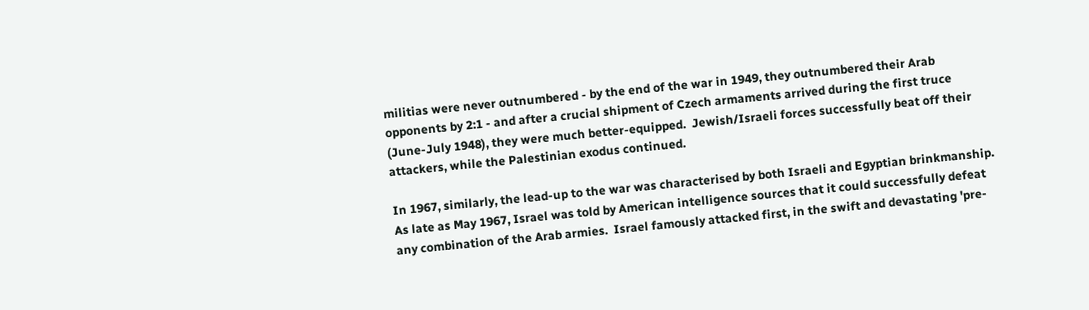militias were never outnumbered - by the end of the war in 1949, they outnumbered their Arab opponents by 2:1 - and after a crucial shipment of Czech armaments arrived during the first truce (June-July 1948), they were much better-equipped.  Jewish/Israeli forces successfully beat off their attackers, while the Palestinian exodus continued.

In 1967, similarly, the lead-up to the war was characterised by both Israeli and Egyptian brinkmanship.  As late as May 1967, Israel was told by American intelligence sources that it could successfully defeat any combination of the Arab armies.  Israel famously attacked first, in the swift and devastating 'pre-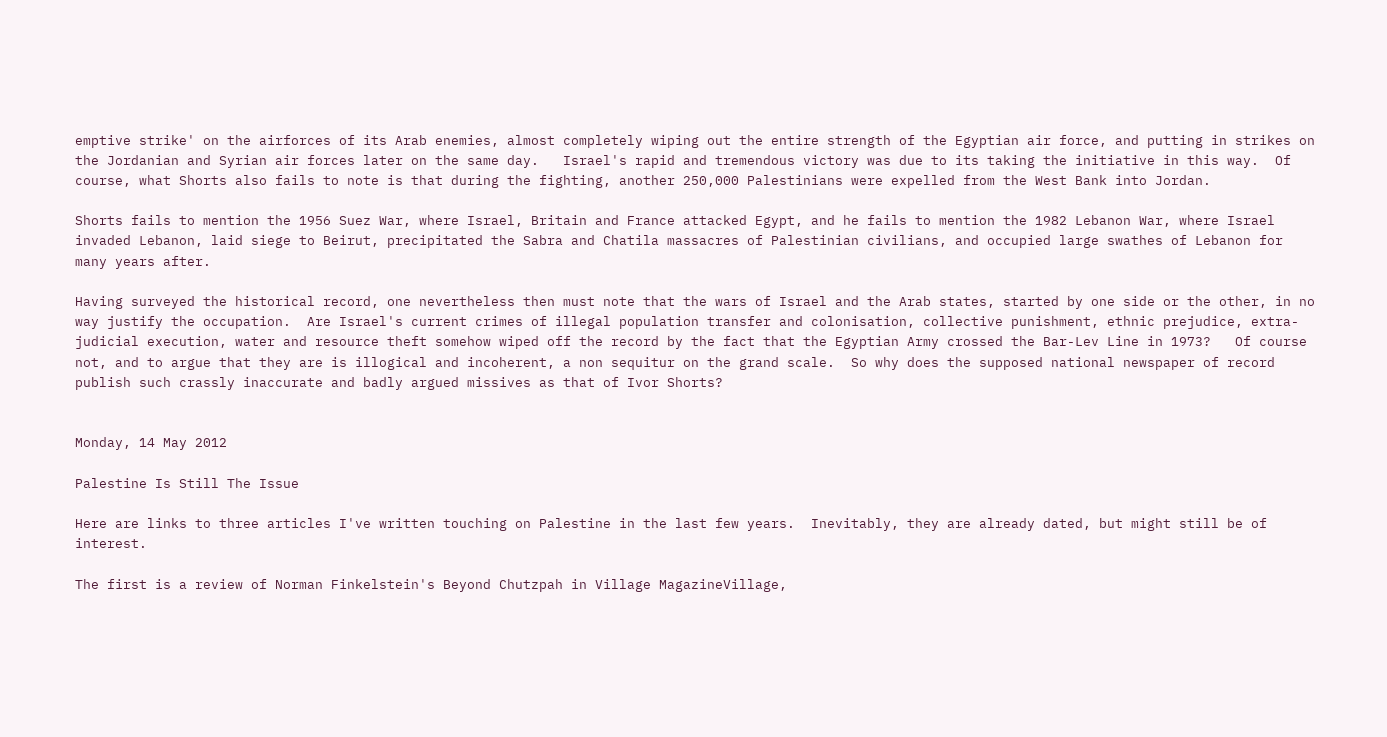emptive strike' on the airforces of its Arab enemies, almost completely wiping out the entire strength of the Egyptian air force, and putting in strikes on the Jordanian and Syrian air forces later on the same day.   Israel's rapid and tremendous victory was due to its taking the initiative in this way.  Of course, what Shorts also fails to note is that during the fighting, another 250,000 Palestinians were expelled from the West Bank into Jordan.

Shorts fails to mention the 1956 Suez War, where Israel, Britain and France attacked Egypt, and he fails to mention the 1982 Lebanon War, where Israel invaded Lebanon, laid siege to Beirut, precipitated the Sabra and Chatila massacres of Palestinian civilians, and occupied large swathes of Lebanon for many years after.

Having surveyed the historical record, one nevertheless then must note that the wars of Israel and the Arab states, started by one side or the other, in no way justify the occupation.  Are Israel's current crimes of illegal population transfer and colonisation, collective punishment, ethnic prejudice, extra-judicial execution, water and resource theft somehow wiped off the record by the fact that the Egyptian Army crossed the Bar-Lev Line in 1973?   Of course not, and to argue that they are is illogical and incoherent, a non sequitur on the grand scale.  So why does the supposed national newspaper of record  publish such crassly inaccurate and badly argued missives as that of Ivor Shorts?


Monday, 14 May 2012

Palestine Is Still The Issue

Here are links to three articles I've written touching on Palestine in the last few years.  Inevitably, they are already dated, but might still be of interest.

The first is a review of Norman Finkelstein's Beyond Chutzpah in Village MagazineVillage,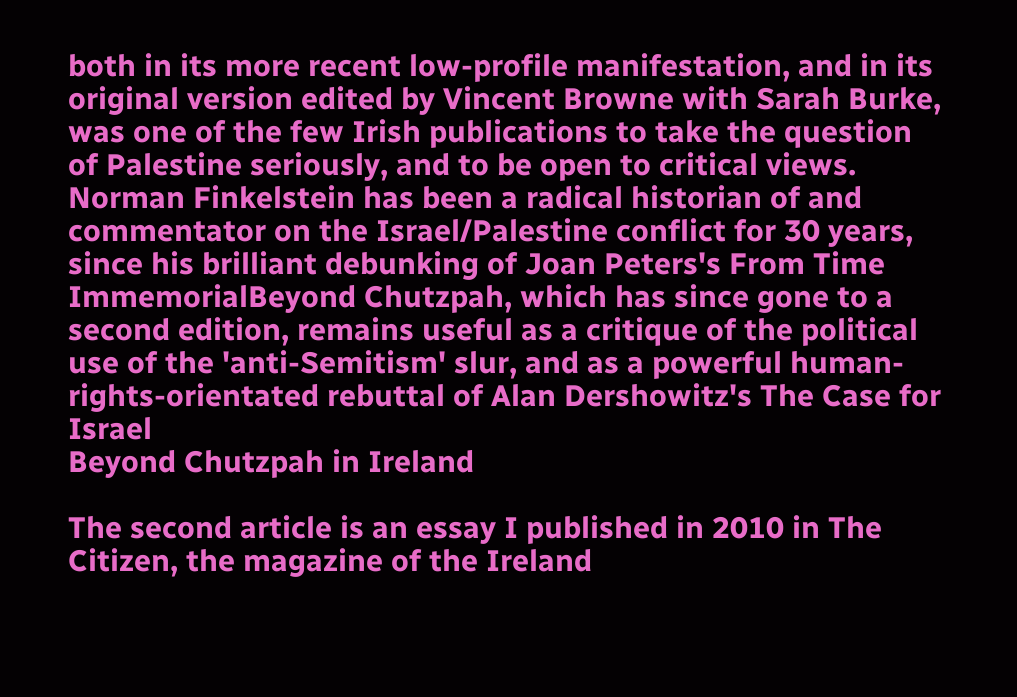both in its more recent low-profile manifestation, and in its original version edited by Vincent Browne with Sarah Burke, was one of the few Irish publications to take the question of Palestine seriously, and to be open to critical views.  Norman Finkelstein has been a radical historian of and commentator on the Israel/Palestine conflict for 30 years, since his brilliant debunking of Joan Peters's From Time ImmemorialBeyond Chutzpah, which has since gone to a second edition, remains useful as a critique of the political use of the 'anti-Semitism' slur, and as a powerful human-rights-orientated rebuttal of Alan Dershowitz's The Case for Israel
Beyond Chutzpah in Ireland

The second article is an essay I published in 2010 in The Citizen, the magazine of the Ireland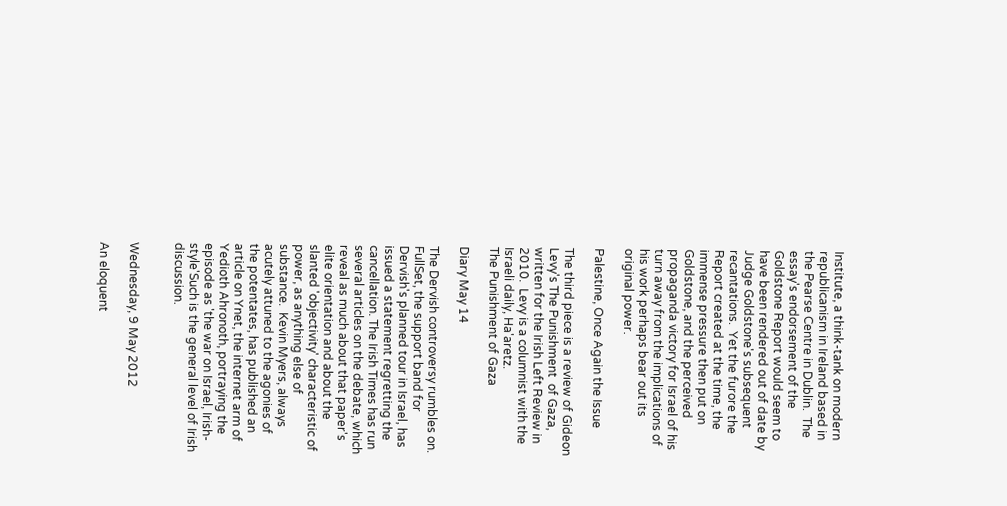Institute, a think-tank on modern republicanism in Ireland based in the Pearse Centre in Dublin.  The essay's endorsement of the Goldstone Report would seem to have been rendered out of date by Judge Goldstone's subsequent recantations.  Yet the furore the Report created at the time, the immense pressure then put on Goldstone, and the perceived propaganda victory for Israel of his turn away from the implications of his work perhaps bear out its original power.

Palestine, Once Again the Issue

The third piece is a review of Gideon Levy's The Punishment  of Gaza, written for the Irish Left Review in 2010.  Levy is a columnist with the Israeli daily, Ha'aretz.
The Punishment of Gaza

Diary May 14

The Dervish controversy rumbles on.  FullSet, the support band for Dervish's planned tour in Israel, has issued a statement regretting the cancellation. The Irish Times has run several articles on the debate, which reveal as much about that paper's elite orientation and about the slanted 'objectivity' characteristic of power, as anything else of substance.  Kevin Myers, always acutely attuned to the agonies of the potentates, has published an article on Ynet, the internet arm of Yedioth Ahronoth, portraying the episode as 'the war on Israel, Irish-style'Such is the general level of Irish discussion.


Wednesday, 9 May 2012

An eloquent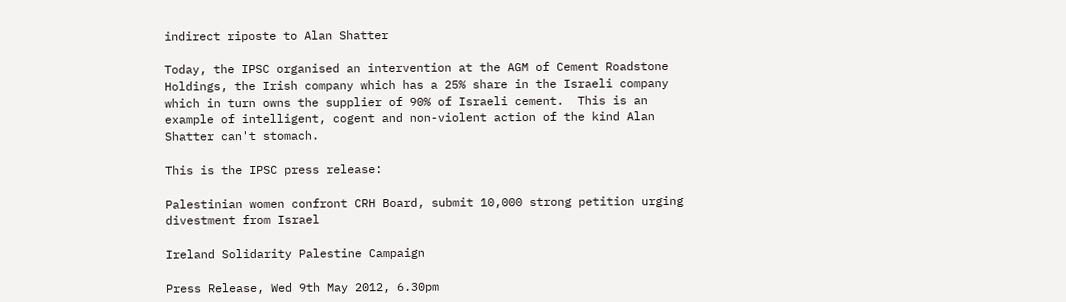indirect riposte to Alan Shatter

Today, the IPSC organised an intervention at the AGM of Cement Roadstone Holdings, the Irish company which has a 25% share in the Israeli company which in turn owns the supplier of 90% of Israeli cement.  This is an example of intelligent, cogent and non-violent action of the kind Alan Shatter can't stomach.

This is the IPSC press release:

Palestinian women confront CRH Board, submit 10,000 strong petition urging divestment from Israel

Ireland Solidarity Palestine Campaign

Press Release, Wed 9th May 2012, 6.30pm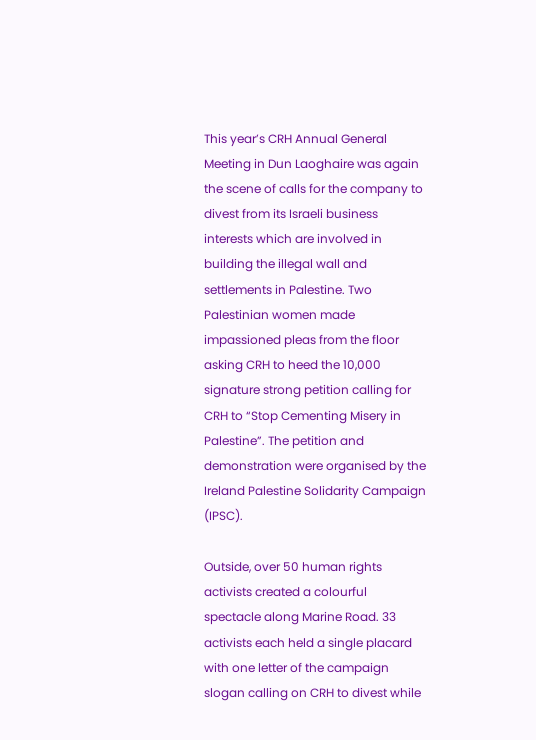This year’s CRH Annual General Meeting in Dun Laoghaire was again the scene of calls for the company to divest from its Israeli business interests which are involved in building the illegal wall and settlements in Palestine. Two Palestinian women made impassioned pleas from the floor asking CRH to heed the 10,000 signature strong petition calling for CRH to “Stop Cementing Misery in Palestine”. The petition and demonstration were organised by the Ireland Palestine Solidarity Campaign (IPSC).

Outside, over 50 human rights activists created a colourful spectacle along Marine Road. 33 activists each held a single placard with one letter of the campaign slogan calling on CRH to divest while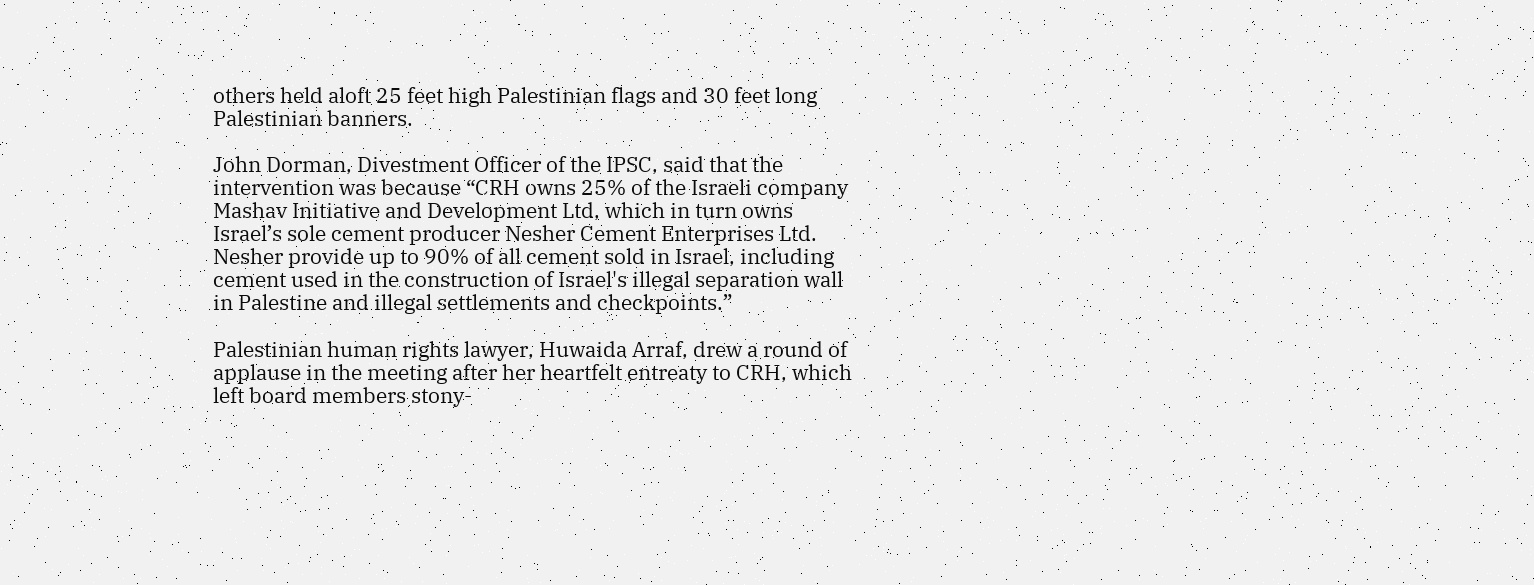others held aloft 25 feet high Palestinian flags and 30 feet long Palestinian banners.

John Dorman, Divestment Officer of the IPSC, said that the intervention was because “CRH owns 25% of the Israeli company Mashav Initiative and Development Ltd, which in turn owns Israel’s sole cement producer Nesher Cement Enterprises Ltd. Nesher provide up to 90% of all cement sold in Israel, including cement used in the construction of Israel's illegal separation wall in Palestine and illegal settlements and checkpoints.”

Palestinian human rights lawyer, Huwaida Arraf, drew a round of applause in the meeting after her heartfelt entreaty to CRH, which left board members stony-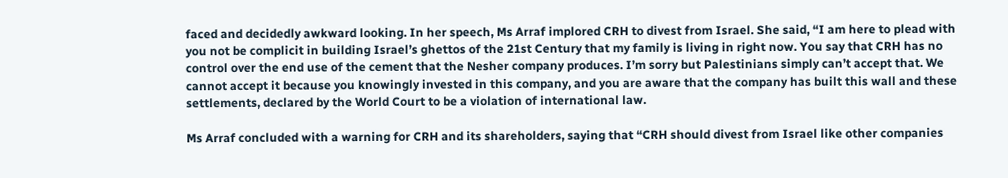faced and decidedly awkward looking. In her speech, Ms Arraf implored CRH to divest from Israel. She said, “I am here to plead with you not be complicit in building Israel’s ghettos of the 21st Century that my family is living in right now. You say that CRH has no control over the end use of the cement that the Nesher company produces. I’m sorry but Palestinians simply can’t accept that. We cannot accept it because you knowingly invested in this company, and you are aware that the company has built this wall and these settlements, declared by the World Court to be a violation of international law.

Ms Arraf concluded with a warning for CRH and its shareholders, saying that “CRH should divest from Israel like other companies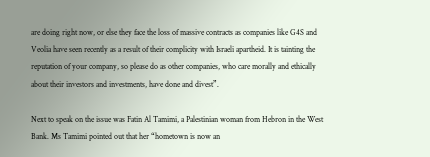are doing right now, or else they face the loss of massive contracts as companies like G4S and Veolia have seen recently as a result of their complicity with Israeli apartheid. It is tainting the reputation of your company, so please do as other companies, who care morally and ethically about their investors and investments, have done and divest”.

Next to speak on the issue was Fatin Al Tamimi, a Palestinian woman from Hebron in the West Bank. Ms Tamimi pointed out that her “hometown is now an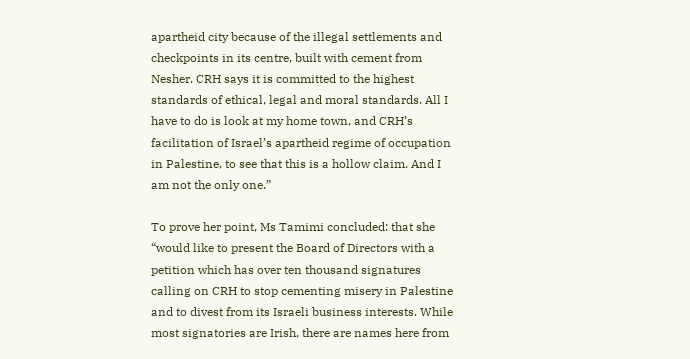apartheid city because of the illegal settlements and checkpoints in its centre, built with cement from Nesher. CRH says it is committed to the highest standards of ethical, legal and moral standards. All I have to do is look at my home town, and CRH’s facilitation of Israel’s apartheid regime of occupation in Palestine, to see that this is a hollow claim. And I am not the only one.”

To prove her point, Ms Tamimi concluded: that she “would like to present the Board of Directors with a petition which has over ten thousand signatures calling on CRH to stop cementing misery in Palestine and to divest from its Israeli business interests. While most signatories are Irish, there are names here from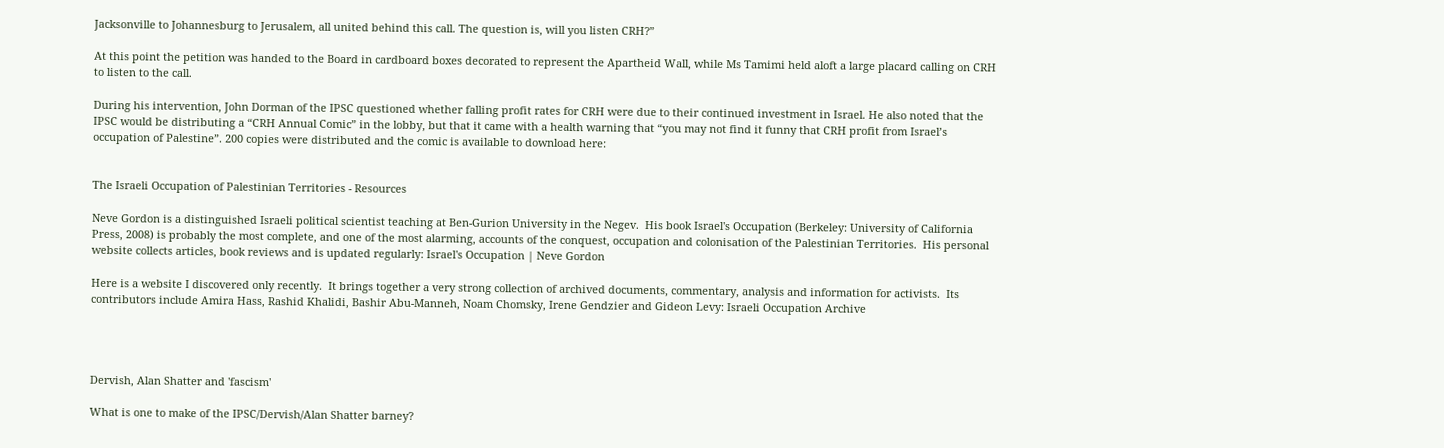Jacksonville to Johannesburg to Jerusalem, all united behind this call. The question is, will you listen CRH?”

At this point the petition was handed to the Board in cardboard boxes decorated to represent the Apartheid Wall, while Ms Tamimi held aloft a large placard calling on CRH to listen to the call.

During his intervention, John Dorman of the IPSC questioned whether falling profit rates for CRH were due to their continued investment in Israel. He also noted that the IPSC would be distributing a “CRH Annual Comic” in the lobby, but that it came with a health warning that “you may not find it funny that CRH profit from Israel’s occupation of Palestine”. 200 copies were distributed and the comic is available to download here:


The Israeli Occupation of Palestinian Territories - Resources

Neve Gordon is a distinguished Israeli political scientist teaching at Ben-Gurion University in the Negev.  His book Israel's Occupation (Berkeley: University of California Press, 2008) is probably the most complete, and one of the most alarming, accounts of the conquest, occupation and colonisation of the Palestinian Territories.  His personal website collects articles, book reviews and is updated regularly: Israel's Occupation | Neve Gordon

Here is a website I discovered only recently.  It brings together a very strong collection of archived documents, commentary, analysis and information for activists.  Its contributors include Amira Hass, Rashid Khalidi, Bashir Abu-Manneh, Noam Chomsky, Irene Gendzier and Gideon Levy: Israeli Occupation Archive




Dervish, Alan Shatter and 'fascism'

What is one to make of the IPSC/Dervish/Alan Shatter barney?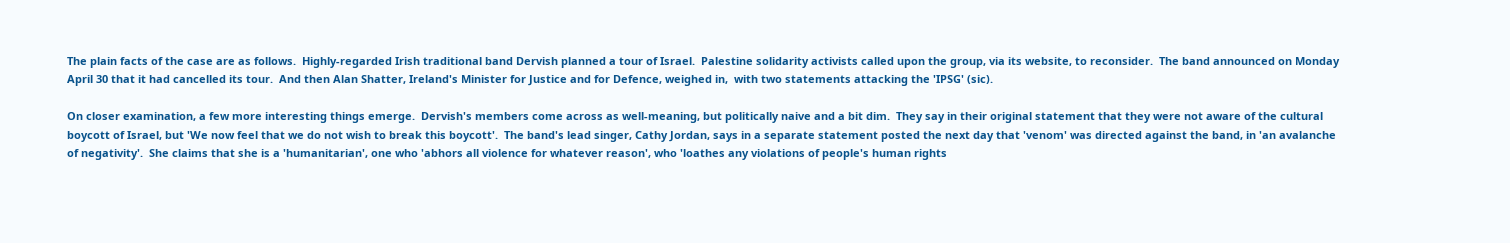The plain facts of the case are as follows.  Highly-regarded Irish traditional band Dervish planned a tour of Israel.  Palestine solidarity activists called upon the group, via its website, to reconsider.  The band announced on Monday April 30 that it had cancelled its tour.  And then Alan Shatter, Ireland's Minister for Justice and for Defence, weighed in,  with two statements attacking the 'IPSG' (sic).

On closer examination, a few more interesting things emerge.  Dervish's members come across as well-meaning, but politically naive and a bit dim.  They say in their original statement that they were not aware of the cultural boycott of Israel, but 'We now feel that we do not wish to break this boycott'.  The band's lead singer, Cathy Jordan, says in a separate statement posted the next day that 'venom' was directed against the band, in 'an avalanche of negativity'.  She claims that she is a 'humanitarian', one who 'abhors all violence for whatever reason', who 'loathes any violations of people's human rights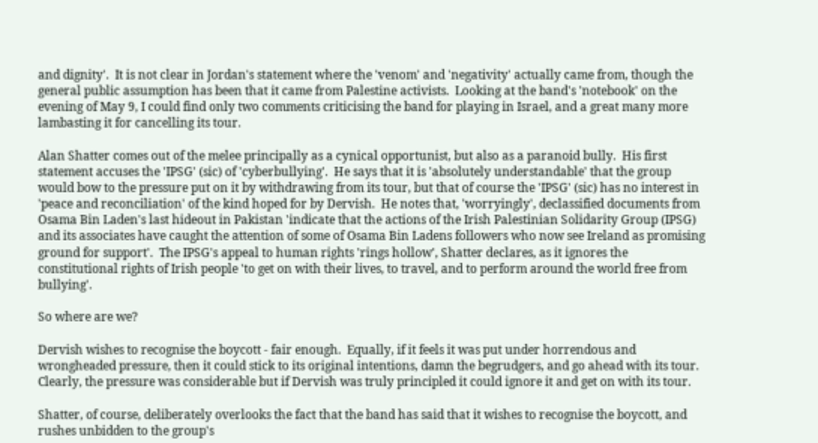and dignity'.  It is not clear in Jordan's statement where the 'venom' and 'negativity' actually came from, though the general public assumption has been that it came from Palestine activists.  Looking at the band's 'notebook' on the evening of May 9, I could find only two comments criticising the band for playing in Israel, and a great many more lambasting it for cancelling its tour.

Alan Shatter comes out of the melee principally as a cynical opportunist, but also as a paranoid bully.  His first statement accuses the 'IPSG' (sic) of 'cyberbullying'.  He says that it is 'absolutely understandable' that the group would bow to the pressure put on it by withdrawing from its tour, but that of course the 'IPSG' (sic) has no interest in 'peace and reconciliation' of the kind hoped for by Dervish.  He notes that, 'worryingly', declassified documents from Osama Bin Laden's last hideout in Pakistan 'indicate that the actions of the Irish Palestinian Solidarity Group (IPSG) and its associates have caught the attention of some of Osama Bin Ladens followers who now see Ireland as promising ground for support'.  The IPSG's appeal to human rights 'rings hollow', Shatter declares, as it ignores the constitutional rights of Irish people 'to get on with their lives, to travel, and to perform around the world free from bullying'.

So where are we?

Dervish wishes to recognise the boycott - fair enough.  Equally, if it feels it was put under horrendous and wrongheaded pressure, then it could stick to its original intentions, damn the begrudgers, and go ahead with its tour.  Clearly, the pressure was considerable but if Dervish was truly principled it could ignore it and get on with its tour.

Shatter, of course, deliberately overlooks the fact that the band has said that it wishes to recognise the boycott, and rushes unbidden to the group's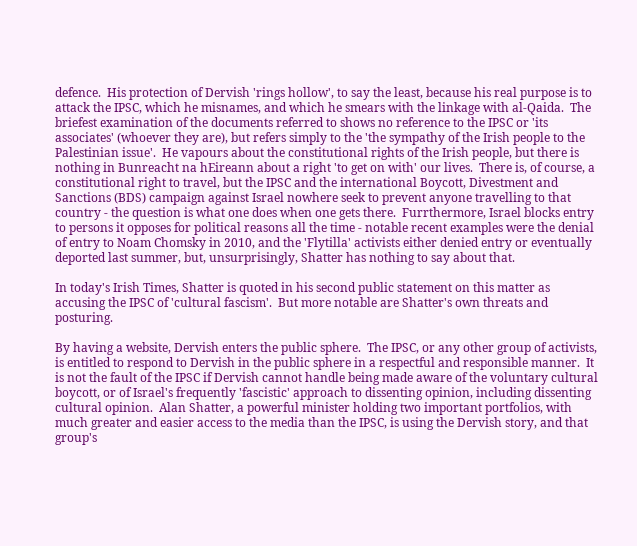defence.  His protection of Dervish 'rings hollow', to say the least, because his real purpose is to attack the IPSC, which he misnames, and which he smears with the linkage with al-Qaida.  The briefest examination of the documents referred to shows no reference to the IPSC or 'its associates' (whoever they are), but refers simply to the 'the sympathy of the Irish people to the Palestinian issue'.  He vapours about the constitutional rights of the Irish people, but there is nothing in Bunreacht na hEireann about a right 'to get on with' our lives.  There is, of course, a constitutional right to travel, but the IPSC and the international Boycott, Divestment and Sanctions (BDS) campaign against Israel nowhere seek to prevent anyone travelling to that country - the question is what one does when one gets there.  Furrthermore, Israel blocks entry to persons it opposes for political reasons all the time - notable recent examples were the denial of entry to Noam Chomsky in 2010, and the 'Flytilla' activists either denied entry or eventually deported last summer, but, unsurprisingly, Shatter has nothing to say about that.

In today's Irish Times, Shatter is quoted in his second public statement on this matter as accusing the IPSC of 'cultural fascism'.  But more notable are Shatter's own threats and posturing.

By having a website, Dervish enters the public sphere.  The IPSC, or any other group of activists, is entitled to respond to Dervish in the public sphere in a respectful and responsible manner.  It is not the fault of the IPSC if Dervish cannot handle being made aware of the voluntary cultural boycott, or of Israel's frequently 'fascistic' approach to dissenting opinion, including dissenting cultural opinion.  Alan Shatter, a powerful minister holding two important portfolios, with much greater and easier access to the media than the IPSC, is using the Dervish story, and that group's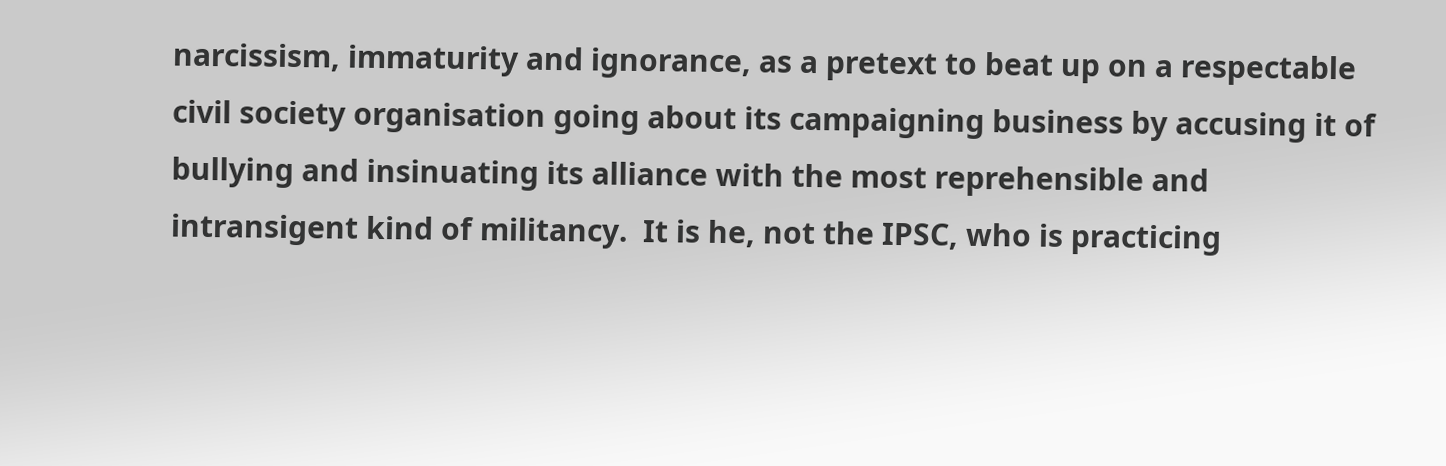narcissism, immaturity and ignorance, as a pretext to beat up on a respectable civil society organisation going about its campaigning business by accusing it of bullying and insinuating its alliance with the most reprehensible and intransigent kind of militancy.  It is he, not the IPSC, who is practicing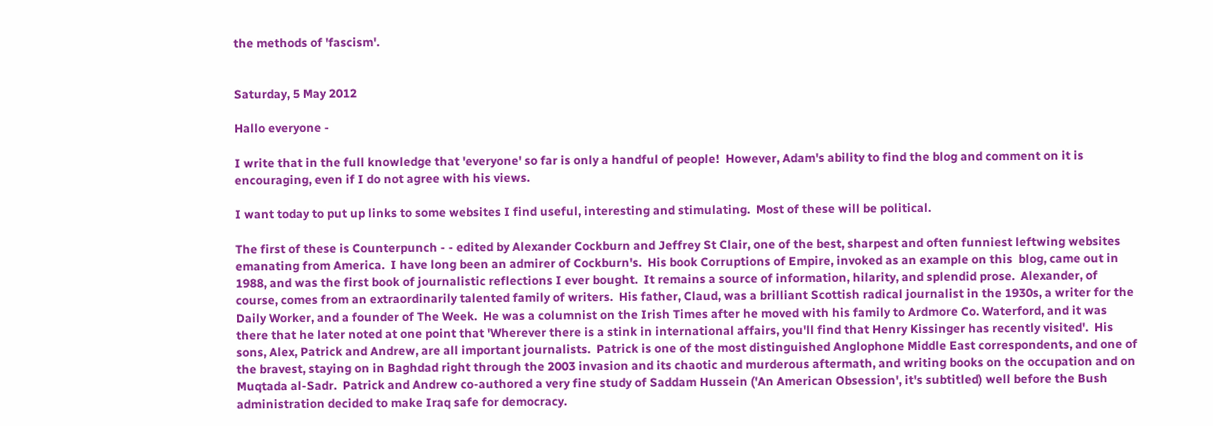the methods of 'fascism'.


Saturday, 5 May 2012

Hallo everyone -

I write that in the full knowledge that 'everyone' so far is only a handful of people!  However, Adam's ability to find the blog and comment on it is encouraging, even if I do not agree with his views.

I want today to put up links to some websites I find useful, interesting and stimulating.  Most of these will be political.

The first of these is Counterpunch - - edited by Alexander Cockburn and Jeffrey St Clair, one of the best, sharpest and often funniest leftwing websites emanating from America.  I have long been an admirer of Cockburn's.  His book Corruptions of Empire, invoked as an example on this  blog, came out in 1988, and was the first book of journalistic reflections I ever bought.  It remains a source of information, hilarity, and splendid prose.  Alexander, of course, comes from an extraordinarily talented family of writers.  His father, Claud, was a brilliant Scottish radical journalist in the 1930s, a writer for the Daily Worker, and a founder of The Week.  He was a columnist on the Irish Times after he moved with his family to Ardmore Co. Waterford, and it was there that he later noted at one point that 'Wherever there is a stink in international affairs, you'll find that Henry Kissinger has recently visited'.  His sons, Alex, Patrick and Andrew, are all important journalists.  Patrick is one of the most distinguished Anglophone Middle East correspondents, and one of the bravest, staying on in Baghdad right through the 2003 invasion and its chaotic and murderous aftermath, and writing books on the occupation and on Muqtada al-Sadr.  Patrick and Andrew co-authored a very fine study of Saddam Hussein ('An American Obsession', it's subtitled) well before the Bush administration decided to make Iraq safe for democracy.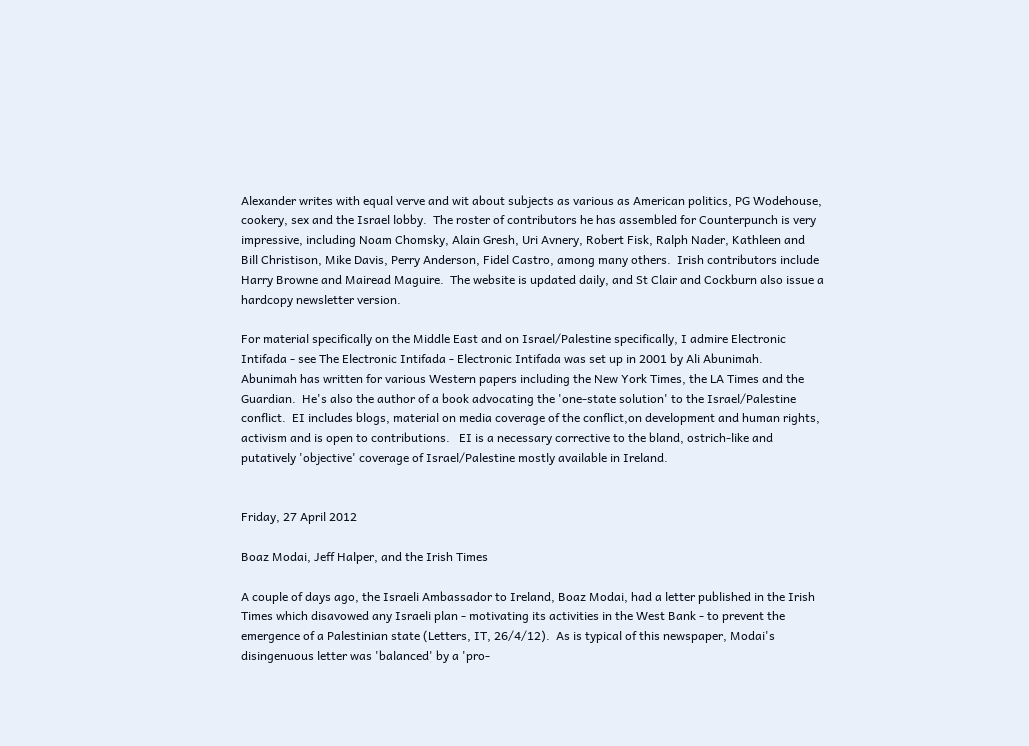Alexander writes with equal verve and wit about subjects as various as American politics, PG Wodehouse, cookery, sex and the Israel lobby.  The roster of contributors he has assembled for Counterpunch is very impressive, including Noam Chomsky, Alain Gresh, Uri Avnery, Robert Fisk, Ralph Nader, Kathleen and Bill Christison, Mike Davis, Perry Anderson, Fidel Castro, among many others.  Irish contributors include Harry Browne and Mairead Maguire.  The website is updated daily, and St Clair and Cockburn also issue a hardcopy newsletter version.

For material specifically on the Middle East and on Israel/Palestine specifically, I admire Electronic Intifada - see The Electronic Intifada - Electronic Intifada was set up in 2001 by Ali Abunimah.  Abunimah has written for various Western papers including the New York Times, the LA Times and the Guardian.  He's also the author of a book advocating the 'one-state solution' to the Israel/Palestine conflict.  EI includes blogs, material on media coverage of the conflict,on development and human rights, activism and is open to contributions.   EI is a necessary corrective to the bland, ostrich-like and putatively 'objective' coverage of Israel/Palestine mostly available in Ireland.


Friday, 27 April 2012

Boaz Modai, Jeff Halper, and the Irish Times

A couple of days ago, the Israeli Ambassador to Ireland, Boaz Modai, had a letter published in the Irish Times which disavowed any Israeli plan - motivating its activities in the West Bank - to prevent the emergence of a Palestinian state (Letters, IT, 26/4/12).  As is typical of this newspaper, Modai's disingenuous letter was 'balanced' by a 'pro-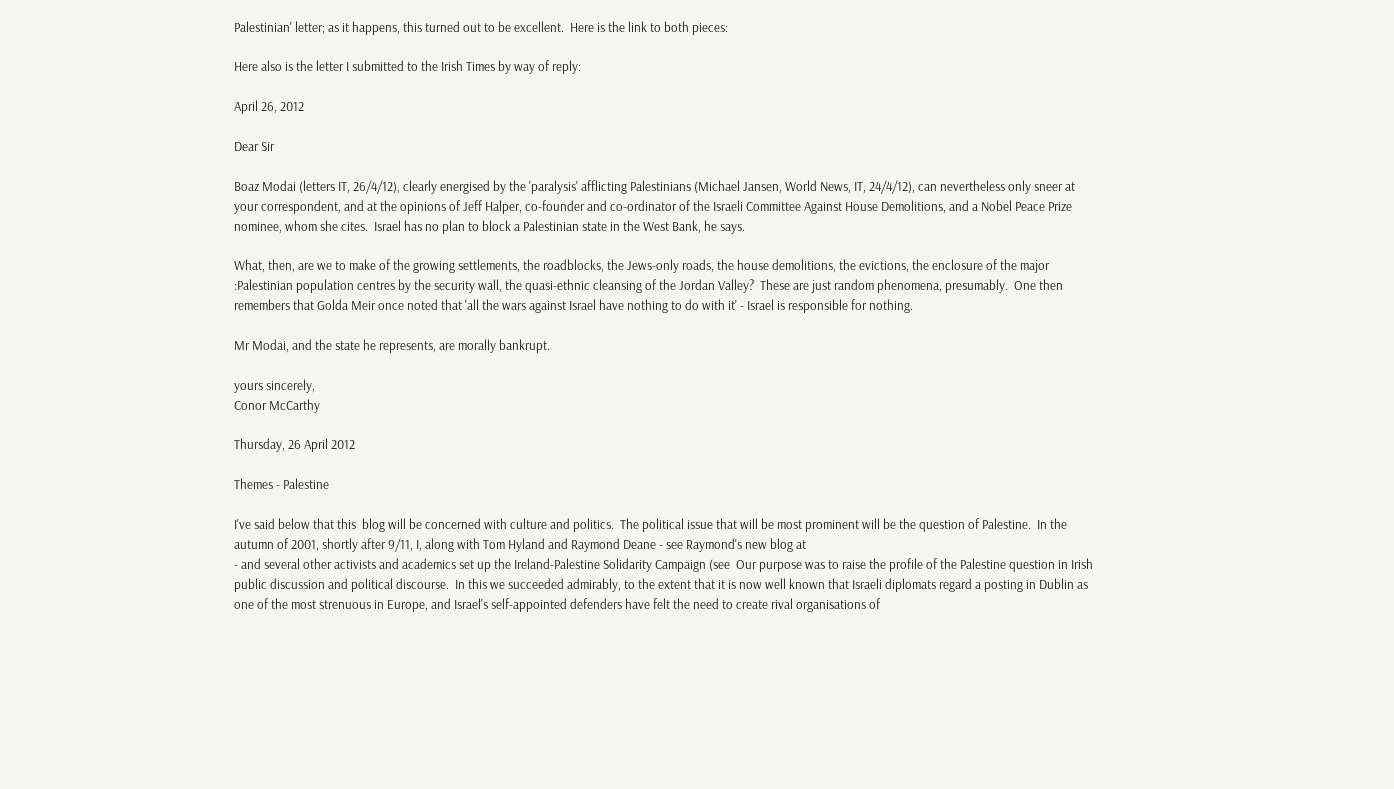Palestinian' letter; as it happens, this turned out to be excellent.  Here is the link to both pieces:

Here also is the letter I submitted to the Irish Times by way of reply:

April 26, 2012

Dear Sir

Boaz Modai (letters IT, 26/4/12), clearly energised by the 'paralysis' afflicting Palestinians (Michael Jansen, World News, IT, 24/4/12), can nevertheless only sneer at your correspondent, and at the opinions of Jeff Halper, co-founder and co-ordinator of the Israeli Committee Against House Demolitions, and a Nobel Peace Prize nominee, whom she cites.  Israel has no plan to block a Palestinian state in the West Bank, he says.

What, then, are we to make of the growing settlements, the roadblocks, the Jews-only roads, the house demolitions, the evictions, the enclosure of the major :Palestinian population centres by the security wall, the quasi-ethnic cleansing of the Jordan Valley?  These are just random phenomena, presumably.  One then remembers that Golda Meir once noted that 'all the wars against Israel have nothing to do with it' - Israel is responsible for nothing.

Mr Modai, and the state he represents, are morally bankrupt.

yours sincerely,
Conor McCarthy

Thursday, 26 April 2012

Themes - Palestine

I've said below that this  blog will be concerned with culture and politics.  The political issue that will be most prominent will be the question of Palestine.  In the autumn of 2001, shortly after 9/11, I, along with Tom Hyland and Raymond Deane - see Raymond's new blog at
- and several other activists and academics set up the Ireland-Palestine Solidarity Campaign (see  Our purpose was to raise the profile of the Palestine question in Irish public discussion and political discourse.  In this we succeeded admirably, to the extent that it is now well known that Israeli diplomats regard a posting in Dublin as one of the most strenuous in Europe, and Israel's self-appointed defenders have felt the need to create rival organisations of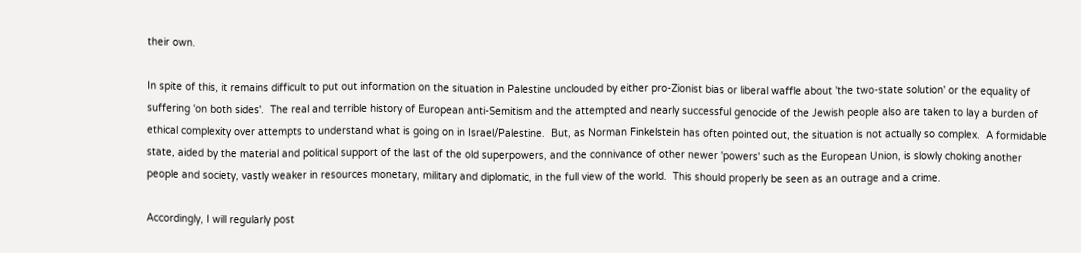their own.

In spite of this, it remains difficult to put out information on the situation in Palestine unclouded by either pro-Zionist bias or liberal waffle about 'the two-state solution' or the equality of suffering 'on both sides'.  The real and terrible history of European anti-Semitism and the attempted and nearly successful genocide of the Jewish people also are taken to lay a burden of ethical complexity over attempts to understand what is going on in Israel/Palestine.  But, as Norman Finkelstein has often pointed out, the situation is not actually so complex.  A formidable state, aided by the material and political support of the last of the old superpowers, and the connivance of other newer 'powers' such as the European Union, is slowly choking another people and society, vastly weaker in resources monetary, military and diplomatic, in the full view of the world.  This should properly be seen as an outrage and a crime.

Accordingly, I will regularly post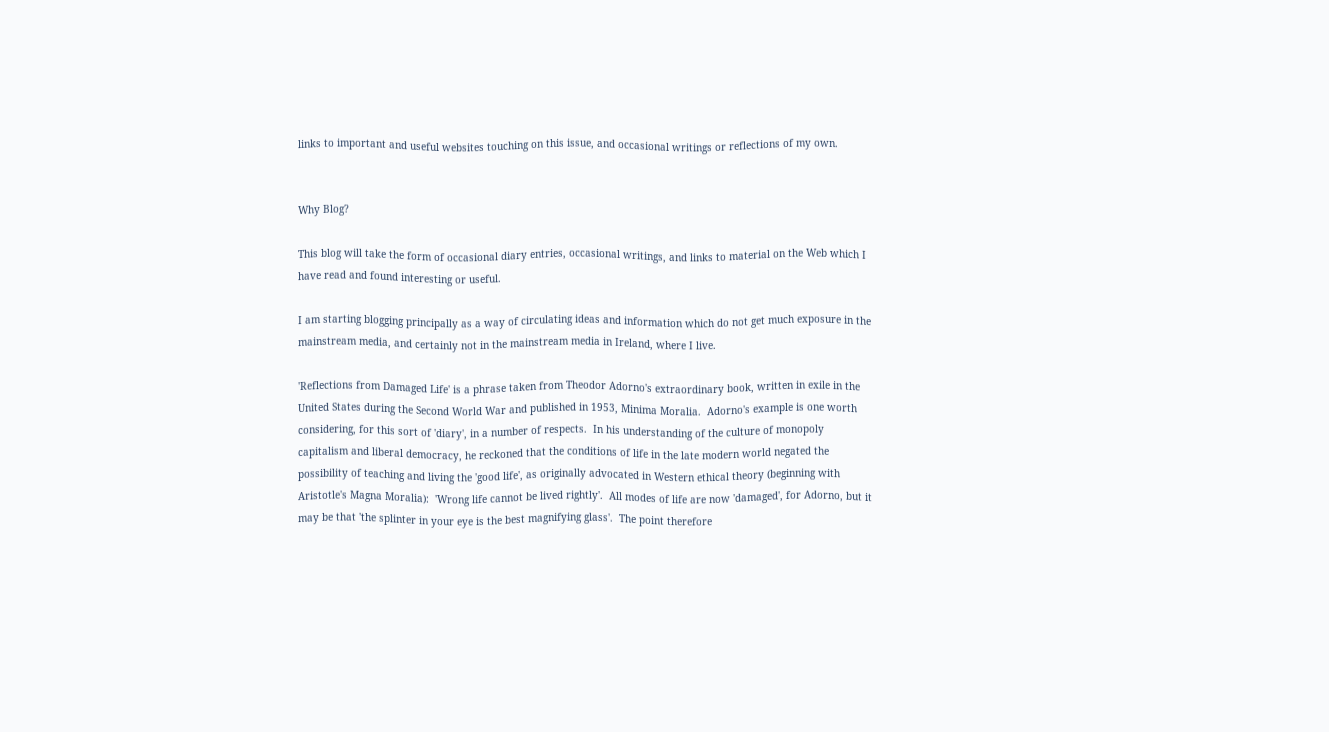links to important and useful websites touching on this issue, and occasional writings or reflections of my own.


Why Blog?

This blog will take the form of occasional diary entries, occasional writings, and links to material on the Web which I have read and found interesting or useful.

I am starting blogging principally as a way of circulating ideas and information which do not get much exposure in the mainstream media, and certainly not in the mainstream media in Ireland, where I live.

'Reflections from Damaged Life' is a phrase taken from Theodor Adorno's extraordinary book, written in exile in the United States during the Second World War and published in 1953, Minima Moralia.  Adorno's example is one worth considering, for this sort of 'diary', in a number of respects.  In his understanding of the culture of monopoly capitalism and liberal democracy, he reckoned that the conditions of life in the late modern world negated the possibility of teaching and living the 'good life', as originally advocated in Western ethical theory (beginning with Aristotle's Magna Moralia):  'Wrong life cannot be lived rightly'.  All modes of life are now 'damaged', for Adorno, but it may be that 'the splinter in your eye is the best magnifying glass'.  The point therefore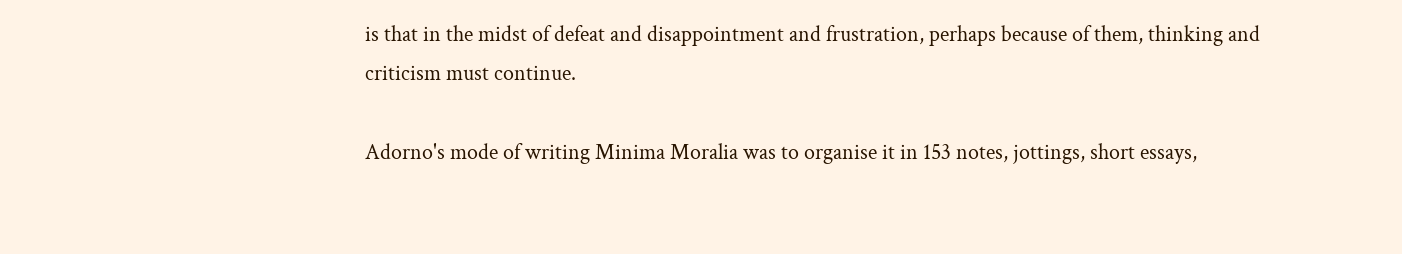is that in the midst of defeat and disappointment and frustration, perhaps because of them, thinking and criticism must continue.

Adorno's mode of writing Minima Moralia was to organise it in 153 notes, jottings, short essays,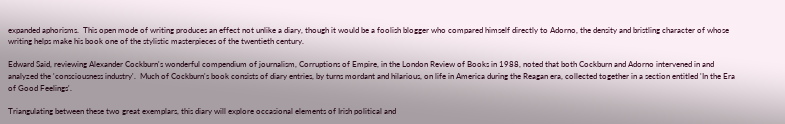expanded aphorisms.  This open mode of writing produces an effect not unlike a diary, though it would be a foolish blogger who compared himself directly to Adorno, the density and bristling character of whose writing helps make his book one of the stylistic masterpieces of the twentieth century.

Edward Said, reviewing Alexander Cockburn's wonderful compendium of journalism, Corruptions of Empire, in the London Review of Books in 1988, noted that both Cockburn and Adorno intervened in and analyzed the 'consciousness industry'.  Much of Cockburn's book consists of diary entries, by turns mordant and hilarious, on life in America during the Reagan era, collected together in a section entitled 'In the Era of Good Feelings'.

Triangulating between these two great exemplars, this diary will explore occasional elements of Irish political and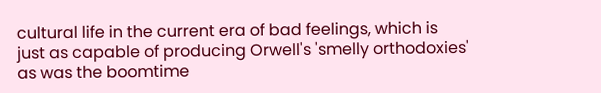cultural life in the current era of bad feelings, which is just as capable of producing Orwell's 'smelly orthodoxies' as was the boomtime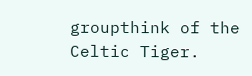groupthink of the Celtic Tiger.